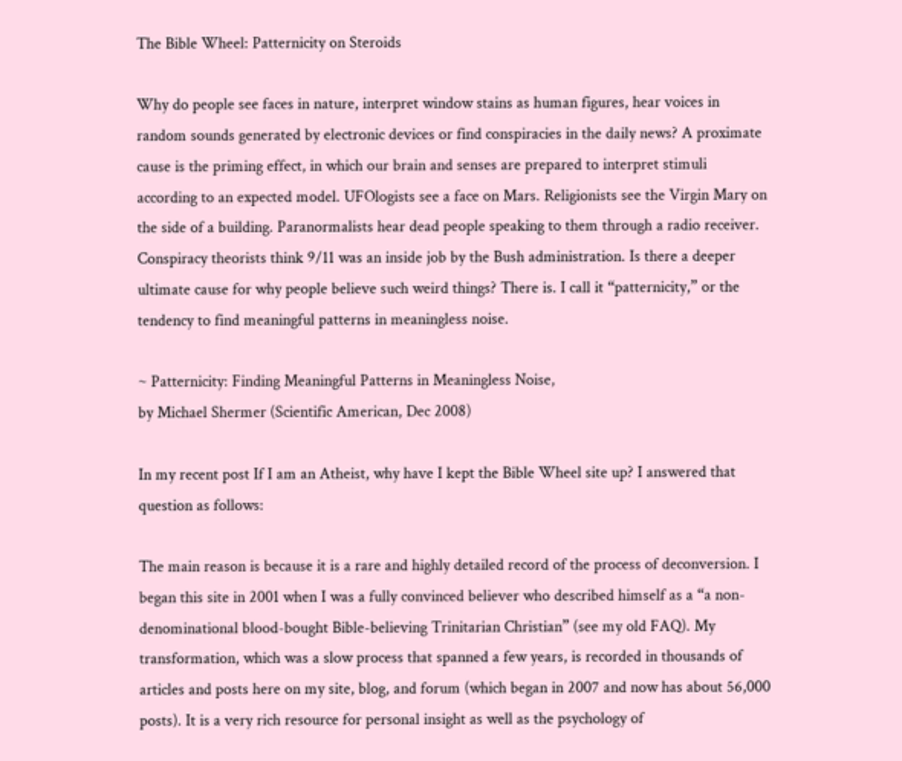The Bible Wheel: Patternicity on Steroids

Why do people see faces in nature, interpret window stains as human figures, hear voices in random sounds generated by electronic devices or find conspiracies in the daily news? A proximate cause is the priming effect, in which our brain and senses are prepared to interpret stimuli according to an expected model. UFOlogists see a face on Mars. Religionists see the Virgin Mary on the side of a building. Paranormalists hear dead people speaking to them through a radio receiver. Conspiracy theorists think 9/11 was an inside job by the Bush administration. Is there a deeper ultimate cause for why people believe such weird things? There is. I call it “patternicity,” or the tendency to find meaningful patterns in meaningless noise.

~ Patternicity: Finding Meaningful Patterns in Meaningless Noise,
by Michael Shermer (Scientific American, Dec 2008)

In my recent post If I am an Atheist, why have I kept the Bible Wheel site up? I answered that question as follows:

The main reason is because it is a rare and highly detailed record of the process of deconversion. I began this site in 2001 when I was a fully convinced believer who described himself as a “a non-denominational blood-bought Bible-believing Trinitarian Christian” (see my old FAQ). My transformation, which was a slow process that spanned a few years, is recorded in thousands of articles and posts here on my site, blog, and forum (which began in 2007 and now has about 56,000 posts). It is a very rich resource for personal insight as well as the psychology of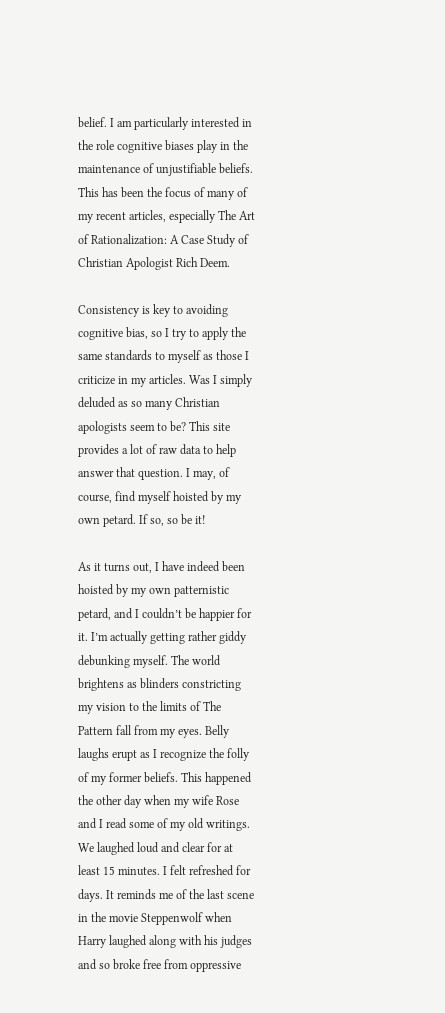belief. I am particularly interested in the role cognitive biases play in the maintenance of unjustifiable beliefs. This has been the focus of many of my recent articles, especially The Art of Rationalization: A Case Study of Christian Apologist Rich Deem.

Consistency is key to avoiding cognitive bias, so I try to apply the same standards to myself as those I criticize in my articles. Was I simply deluded as so many Christian apologists seem to be? This site provides a lot of raw data to help answer that question. I may, of course, find myself hoisted by my own petard. If so, so be it!

As it turns out, I have indeed been hoisted by my own patternistic petard, and I couldn’t be happier for it. I’m actually getting rather giddy debunking myself. The world brightens as blinders constricting my vision to the limits of The Pattern fall from my eyes. Belly laughs erupt as I recognize the folly of my former beliefs. This happened the other day when my wife Rose and I read some of my old writings. We laughed loud and clear for at least 15 minutes. I felt refreshed for days. It reminds me of the last scene in the movie Steppenwolf when Harry laughed along with his judges and so broke free from oppressive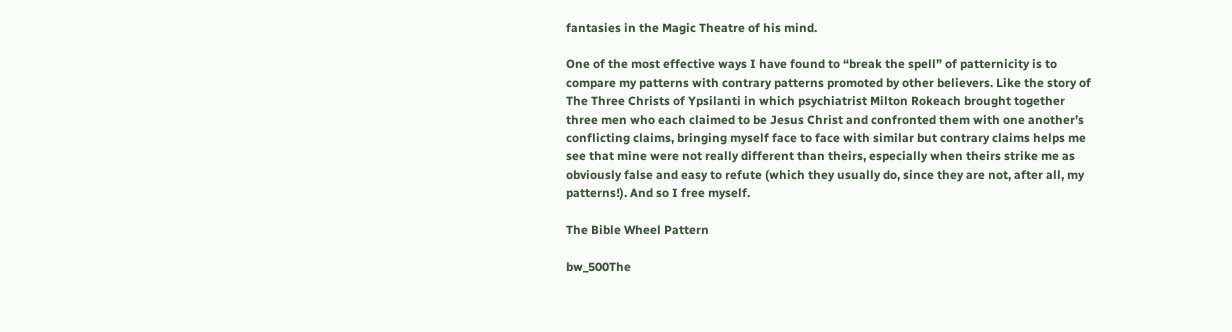fantasies in the Magic Theatre of his mind.

One of the most effective ways I have found to “break the spell” of patternicity is to compare my patterns with contrary patterns promoted by other believers. Like the story of The Three Christs of Ypsilanti in which psychiatrist Milton Rokeach brought together three men who each claimed to be Jesus Christ and confronted them with one another’s conflicting claims, bringing myself face to face with similar but contrary claims helps me see that mine were not really different than theirs, especially when theirs strike me as obviously false and easy to refute (which they usually do, since they are not, after all, my patterns!). And so I free myself.

The Bible Wheel Pattern

bw_500The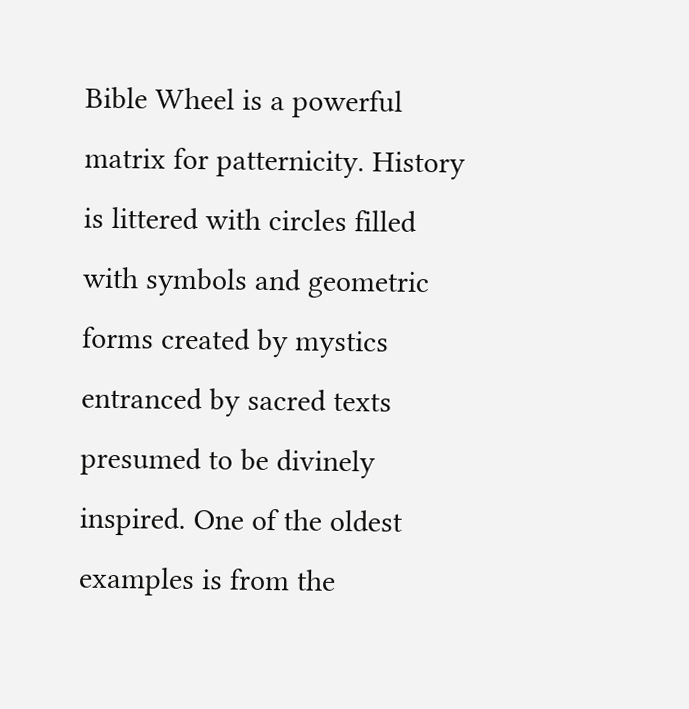Bible Wheel is a powerful matrix for patternicity. History is littered with circles filled with symbols and geometric forms created by mystics entranced by sacred texts presumed to be divinely inspired. One of the oldest examples is from the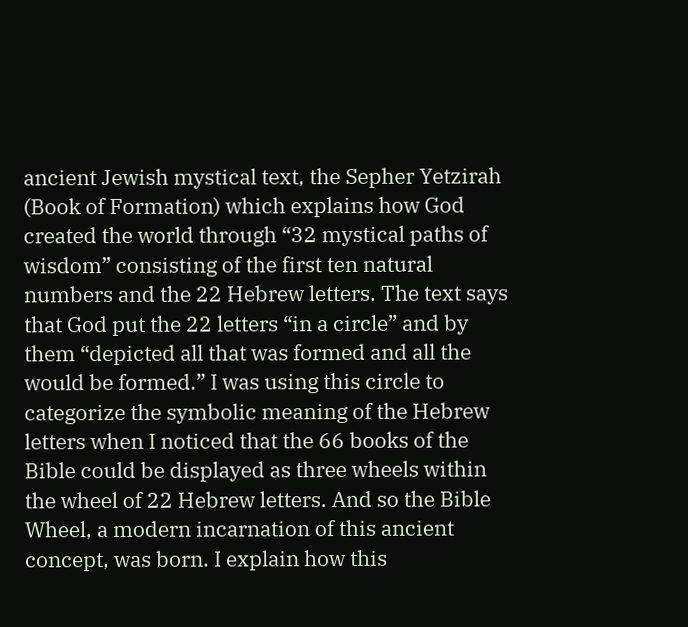ancient Jewish mystical text, the Sepher Yetzirah (Book of Formation) which explains how God created the world through “32 mystical paths of wisdom” consisting of the first ten natural numbers and the 22 Hebrew letters. The text says that God put the 22 letters “in a circle” and by them “depicted all that was formed and all the would be formed.” I was using this circle to categorize the symbolic meaning of the Hebrew letters when I noticed that the 66 books of the Bible could be displayed as three wheels within the wheel of 22 Hebrew letters. And so the Bible Wheel, a modern incarnation of this ancient concept, was born. I explain how this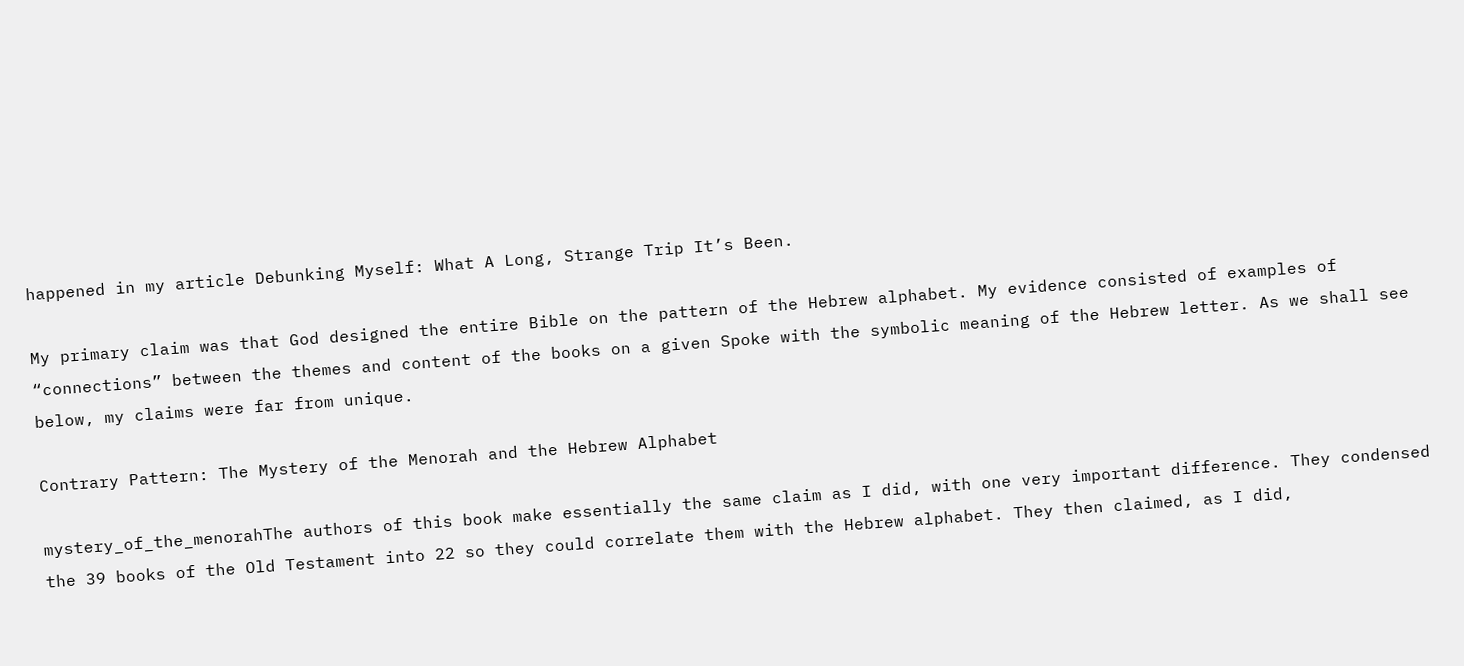happened in my article Debunking Myself: What A Long, Strange Trip It’s Been.

My primary claim was that God designed the entire Bible on the pattern of the Hebrew alphabet. My evidence consisted of examples of “connections” between the themes and content of the books on a given Spoke with the symbolic meaning of the Hebrew letter. As we shall see below, my claims were far from unique.

Contrary Pattern: The Mystery of the Menorah and the Hebrew Alphabet

mystery_of_the_menorahThe authors of this book make essentially the same claim as I did, with one very important difference. They condensed the 39 books of the Old Testament into 22 so they could correlate them with the Hebrew alphabet. They then claimed, as I did,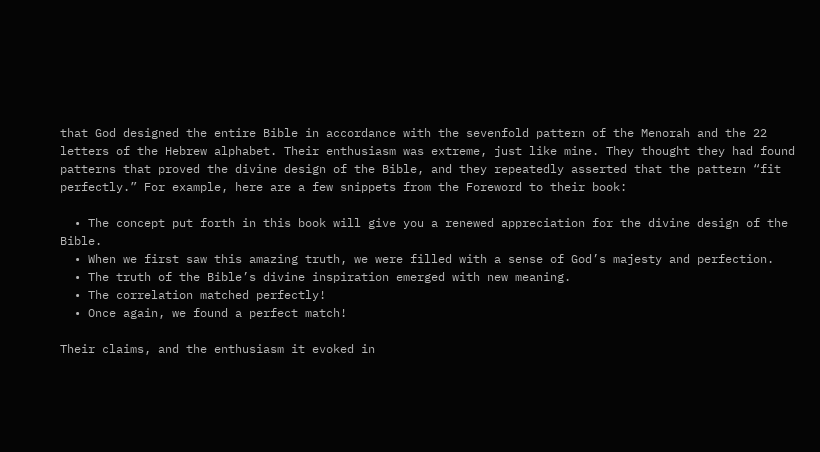that God designed the entire Bible in accordance with the sevenfold pattern of the Menorah and the 22 letters of the Hebrew alphabet. Their enthusiasm was extreme, just like mine. They thought they had found patterns that proved the divine design of the Bible, and they repeatedly asserted that the pattern “fit perfectly.” For example, here are a few snippets from the Foreword to their book:

  • The concept put forth in this book will give you a renewed appreciation for the divine design of the Bible.
  • When we first saw this amazing truth, we were filled with a sense of God’s majesty and perfection.
  • The truth of the Bible’s divine inspiration emerged with new meaning.
  • The correlation matched perfectly!
  • Once again, we found a perfect match!

Their claims, and the enthusiasm it evoked in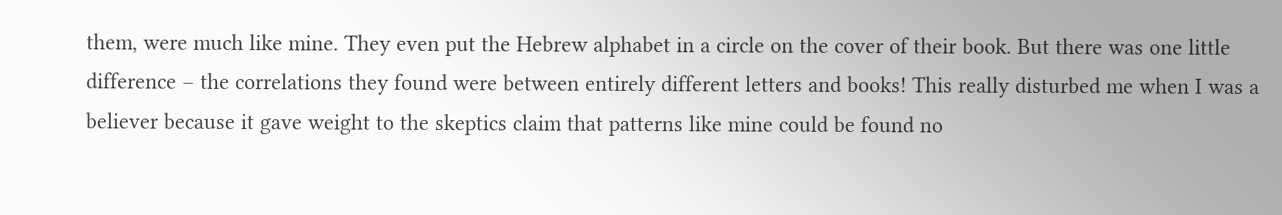them, were much like mine. They even put the Hebrew alphabet in a circle on the cover of their book. But there was one little difference – the correlations they found were between entirely different letters and books! This really disturbed me when I was a believer because it gave weight to the skeptics claim that patterns like mine could be found no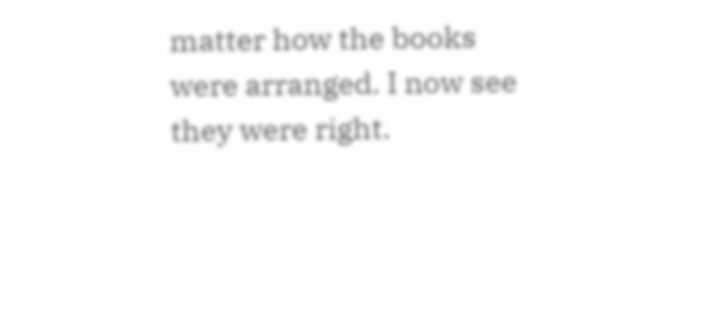matter how the books were arranged. I now see they were right.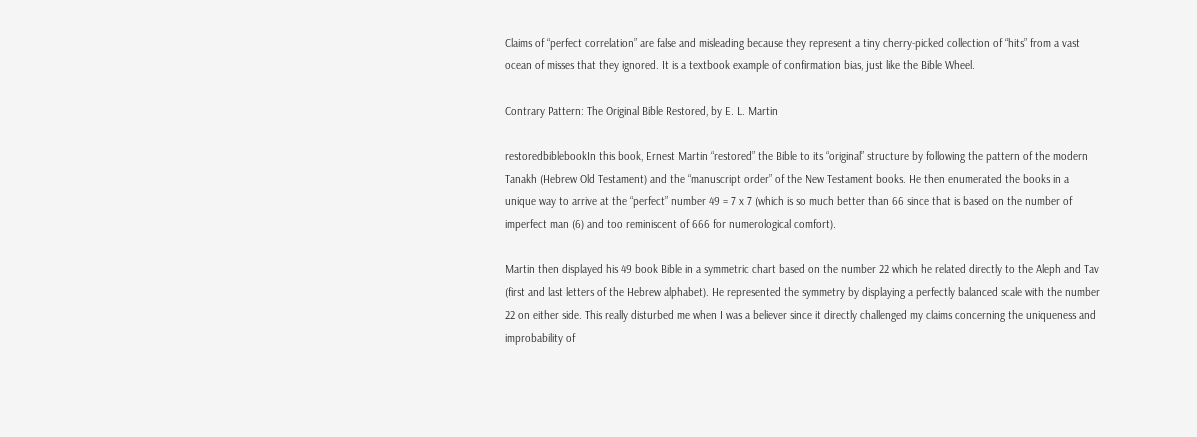Claims of “perfect correlation” are false and misleading because they represent a tiny cherry-picked collection of “hits” from a vast ocean of misses that they ignored. It is a textbook example of confirmation bias, just like the Bible Wheel.

Contrary Pattern: The Original Bible Restored, by E. L. Martin

restoredbiblebookIn this book, Ernest Martin “restored” the Bible to its “original” structure by following the pattern of the modern Tanakh (Hebrew Old Testament) and the “manuscript order” of the New Testament books. He then enumerated the books in a unique way to arrive at the “perfect” number 49 = 7 x 7 (which is so much better than 66 since that is based on the number of imperfect man (6) and too reminiscent of 666 for numerological comfort).

Martin then displayed his 49 book Bible in a symmetric chart based on the number 22 which he related directly to the Aleph and Tav (first and last letters of the Hebrew alphabet). He represented the symmetry by displaying a perfectly balanced scale with the number 22 on either side. This really disturbed me when I was a believer since it directly challenged my claims concerning the uniqueness and improbability of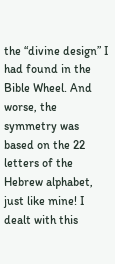the “divine design” I had found in the Bible Wheel. And worse, the symmetry was based on the 22 letters of the Hebrew alphabet, just like mine! I dealt with this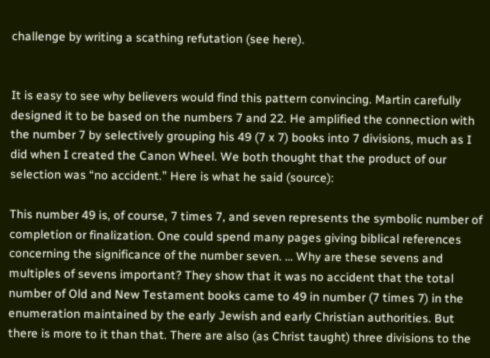challenge by writing a scathing refutation (see here).


It is easy to see why believers would find this pattern convincing. Martin carefully designed it to be based on the numbers 7 and 22. He amplified the connection with the number 7 by selectively grouping his 49 (7 x 7) books into 7 divisions, much as I did when I created the Canon Wheel. We both thought that the product of our selection was “no accident.” Here is what he said (source):

This number 49 is, of course, 7 times 7, and seven represents the symbolic number of completion or finalization. One could spend many pages giving biblical references concerning the significance of the number seven. … Why are these sevens and multiples of sevens important? They show that it was no accident that the total number of Old and New Testament books came to 49 in number (7 times 7) in the enumeration maintained by the early Jewish and early Christian authorities. But there is more to it than that. There are also (as Christ taught) three divisions to the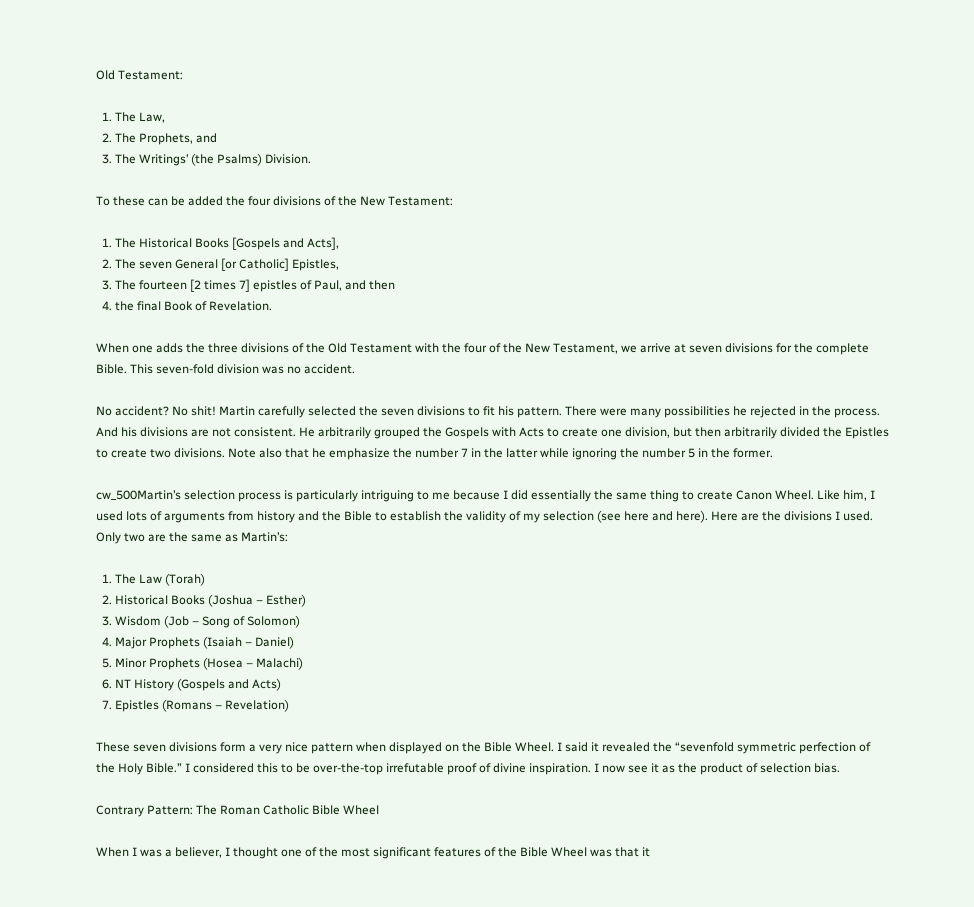Old Testament:

  1. The Law,
  2. The Prophets, and
  3. The Writings’ (the Psalms) Division.

To these can be added the four divisions of the New Testament:

  1. The Historical Books [Gospels and Acts],
  2. The seven General [or Catholic] Epistles,
  3. The fourteen [2 times 7] epistles of Paul, and then
  4. the final Book of Revelation.

When one adds the three divisions of the Old Testament with the four of the New Testament, we arrive at seven divisions for the complete Bible. This seven-fold division was no accident.

No accident? No shit! Martin carefully selected the seven divisions to fit his pattern. There were many possibilities he rejected in the process. And his divisions are not consistent. He arbitrarily grouped the Gospels with Acts to create one division, but then arbitrarily divided the Epistles to create two divisions. Note also that he emphasize the number 7 in the latter while ignoring the number 5 in the former.

cw_500Martin’s selection process is particularly intriguing to me because I did essentially the same thing to create Canon Wheel. Like him, I used lots of arguments from history and the Bible to establish the validity of my selection (see here and here). Here are the divisions I used. Only two are the same as Martin’s:

  1. The Law (Torah)
  2. Historical Books (Joshua – Esther)
  3. Wisdom (Job – Song of Solomon)
  4. Major Prophets (Isaiah – Daniel)
  5. Minor Prophets (Hosea – Malachi)
  6. NT History (Gospels and Acts)
  7. Epistles (Romans – Revelation)

These seven divisions form a very nice pattern when displayed on the Bible Wheel. I said it revealed the “sevenfold symmetric perfection of the Holy Bible.” I considered this to be over-the-top irrefutable proof of divine inspiration. I now see it as the product of selection bias.

Contrary Pattern: The Roman Catholic Bible Wheel

When I was a believer, I thought one of the most significant features of the Bible Wheel was that it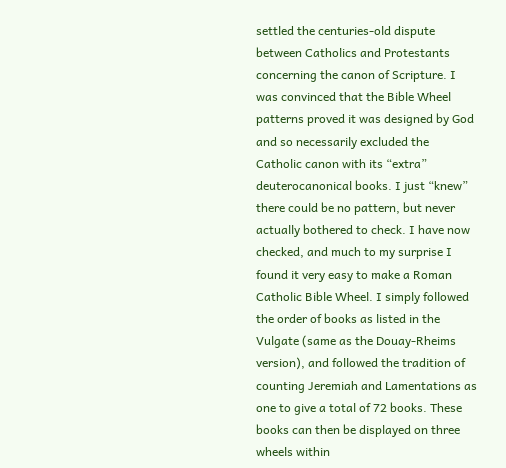settled the centuries-old dispute between Catholics and Protestants concerning the canon of Scripture. I was convinced that the Bible Wheel patterns proved it was designed by God and so necessarily excluded the Catholic canon with its “extra” deuterocanonical books. I just “knew” there could be no pattern, but never actually bothered to check. I have now checked, and much to my surprise I found it very easy to make a Roman Catholic Bible Wheel. I simply followed the order of books as listed in the Vulgate (same as the Douay-Rheims version), and followed the tradition of counting Jeremiah and Lamentations as one to give a total of 72 books. These books can then be displayed on three wheels within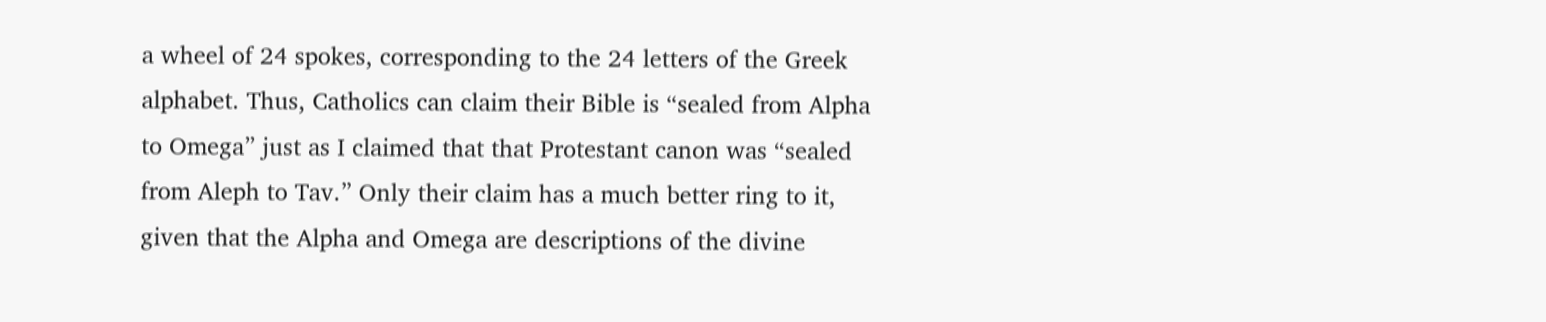a wheel of 24 spokes, corresponding to the 24 letters of the Greek alphabet. Thus, Catholics can claim their Bible is “sealed from Alpha to Omega” just as I claimed that that Protestant canon was “sealed from Aleph to Tav.” Only their claim has a much better ring to it, given that the Alpha and Omega are descriptions of the divine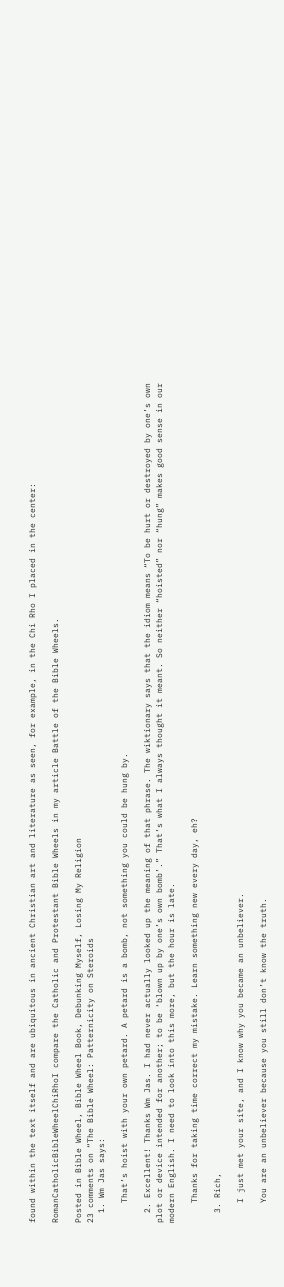found within the text itself and are ubiquitous in ancient Christian art and literature as seen, for example, in the Chi Rho I placed in the center:

RomanCatholicBibleWheelChiRhoI compare the Catholic and Protestant Bible Wheels in my article Battle of the Bible Wheels.

Posted in Bible Wheel, Bible Wheel Book, Debunking Myself, Losing My Religion
23 comments on “The Bible Wheel: Patternicity on Steroids
  1. Wm Jas says:

    That’s hoist with your own petard. A petard is a bomb, not something you could be hung by.

  2. Excellent! Thanks Wm Jas. I had never actually looked up the meaning of that phrase. The wiktionary says that the idiom means “To be hurt or destroyed by one’s own plot or device intended for another; to be ‘blown up by one’s own bomb’.” That’s what I always thought it meant. So neither “hoisted” nor “hung” makes good sense in our modern English. I need to look into this more, but the hour is late.

    Thanks for taking time correct my mistake. Learn something new every day, eh?

  3. Rich,

    I just met your site, and I know why you became an unbeliever.

    You are an unbeliever because you still don’t know the truth.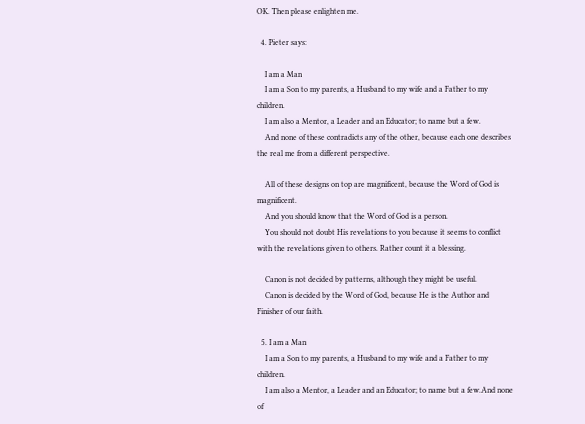OK. Then please enlighten me.

  4. Pieter says:

    I am a Man
    I am a Son to my parents, a Husband to my wife and a Father to my children.
    I am also a Mentor, a Leader and an Educator; to name but a few.
    And none of these contradicts any of the other, because each one describes the real me from a different perspective.

    All of these designs on top are magnificent, because the Word of God is magnificent.
    And you should know that the Word of God is a person.
    You should not doubt His revelations to you because it seems to conflict with the revelations given to others. Rather count it a blessing.

    Canon is not decided by patterns, although they might be useful.
    Canon is decided by the Word of God, because He is the Author and Finisher of our faith.

  5. I am a Man
    I am a Son to my parents, a Husband to my wife and a Father to my children.
    I am also a Mentor, a Leader and an Educator; to name but a few.And none of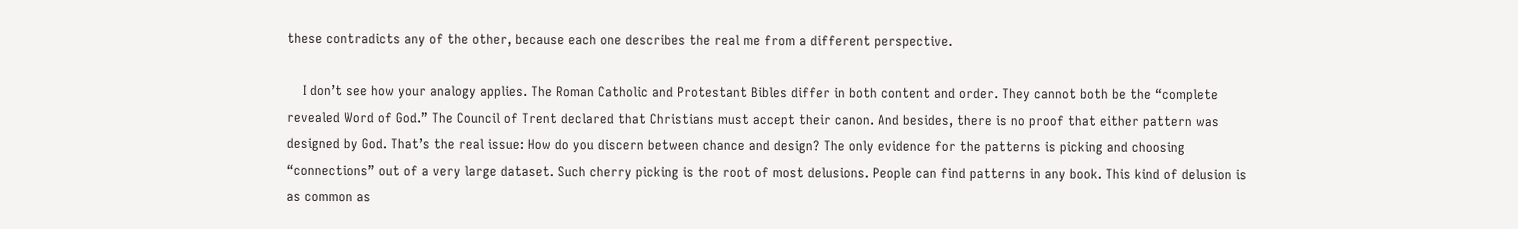these contradicts any of the other, because each one describes the real me from a different perspective.

    I don’t see how your analogy applies. The Roman Catholic and Protestant Bibles differ in both content and order. They cannot both be the “complete revealed Word of God.” The Council of Trent declared that Christians must accept their canon. And besides, there is no proof that either pattern was designed by God. That’s the real issue: How do you discern between chance and design? The only evidence for the patterns is picking and choosing “connections” out of a very large dataset. Such cherry picking is the root of most delusions. People can find patterns in any book. This kind of delusion is as common as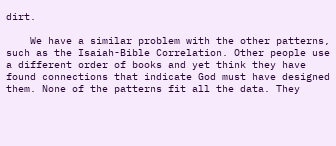dirt.

    We have a similar problem with the other patterns, such as the Isaiah-Bible Correlation. Other people use a different order of books and yet think they have found connections that indicate God must have designed them. None of the patterns fit all the data. They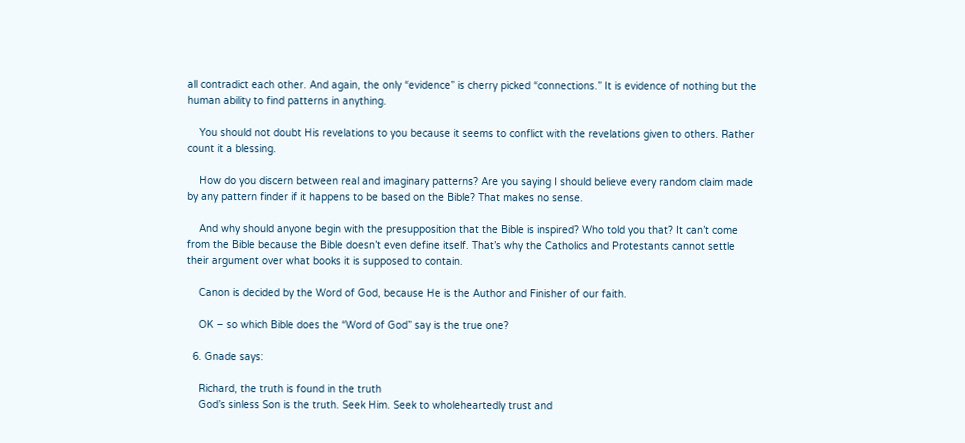all contradict each other. And again, the only “evidence” is cherry picked “connections.” It is evidence of nothing but the human ability to find patterns in anything.

    You should not doubt His revelations to you because it seems to conflict with the revelations given to others. Rather count it a blessing.

    How do you discern between real and imaginary patterns? Are you saying I should believe every random claim made by any pattern finder if it happens to be based on the Bible? That makes no sense.

    And why should anyone begin with the presupposition that the Bible is inspired? Who told you that? It can’t come from the Bible because the Bible doesn’t even define itself. That’s why the Catholics and Protestants cannot settle their argument over what books it is supposed to contain.

    Canon is decided by the Word of God, because He is the Author and Finisher of our faith.

    OK – so which Bible does the “Word of God” say is the true one?

  6. Gnade says:

    Richard, the truth is found in the truth
    God’s sinless Son is the truth. Seek Him. Seek to wholeheartedly trust and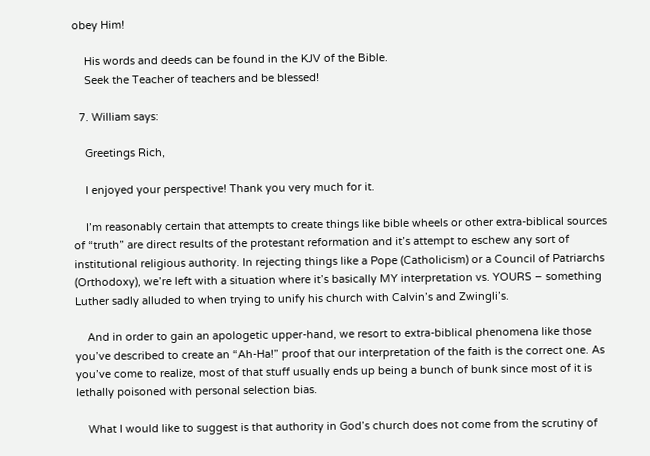obey Him!

    His words and deeds can be found in the KJV of the Bible.
    Seek the Teacher of teachers and be blessed!

  7. William says:

    Greetings Rich,

    I enjoyed your perspective! Thank you very much for it.

    I’m reasonably certain that attempts to create things like bible wheels or other extra-biblical sources of “truth” are direct results of the protestant reformation and it’s attempt to eschew any sort of institutional religious authority. In rejecting things like a Pope (Catholicism) or a Council of Patriarchs (Orthodoxy), we’re left with a situation where it’s basically MY interpretation vs. YOURS – something Luther sadly alluded to when trying to unify his church with Calvin’s and Zwingli’s.

    And in order to gain an apologetic upper-hand, we resort to extra-biblical phenomena like those you’ve described to create an “Ah-Ha!” proof that our interpretation of the faith is the correct one. As you’ve come to realize, most of that stuff usually ends up being a bunch of bunk since most of it is lethally poisoned with personal selection bias.

    What I would like to suggest is that authority in God’s church does not come from the scrutiny of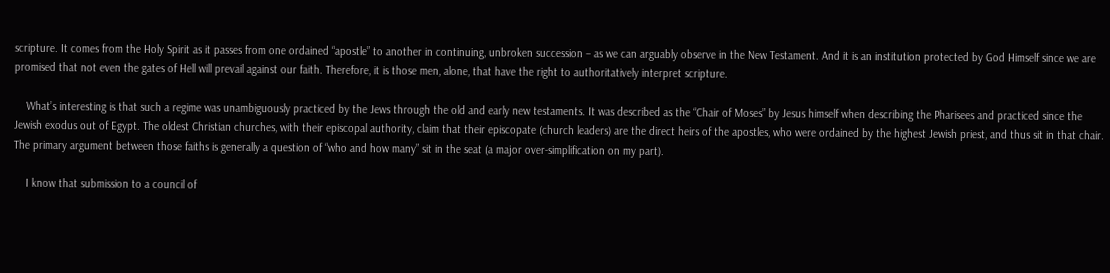scripture. It comes from the Holy Spirit as it passes from one ordained “apostle” to another in continuing, unbroken succession – as we can arguably observe in the New Testament. And it is an institution protected by God Himself since we are promised that not even the gates of Hell will prevail against our faith. Therefore, it is those men, alone, that have the right to authoritatively interpret scripture.

    What’s interesting is that such a regime was unambiguously practiced by the Jews through the old and early new testaments. It was described as the “Chair of Moses” by Jesus himself when describing the Pharisees and practiced since the Jewish exodus out of Egypt. The oldest Christian churches, with their episcopal authority, claim that their episcopate (church leaders) are the direct heirs of the apostles, who were ordained by the highest Jewish priest, and thus sit in that chair. The primary argument between those faiths is generally a question of “who and how many” sit in the seat (a major over-simplification on my part).

    I know that submission to a council of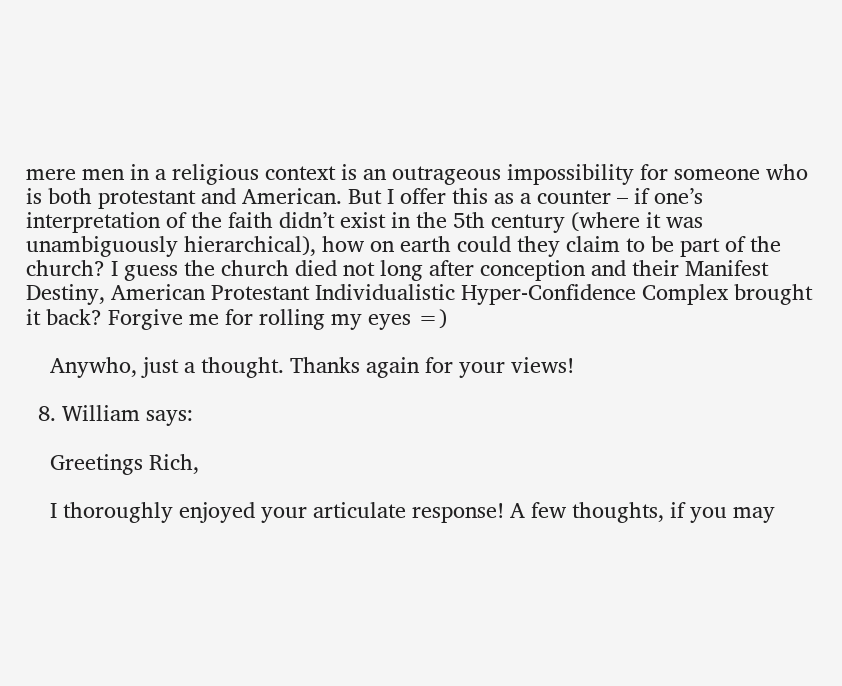mere men in a religious context is an outrageous impossibility for someone who is both protestant and American. But I offer this as a counter – if one’s interpretation of the faith didn’t exist in the 5th century (where it was unambiguously hierarchical), how on earth could they claim to be part of the church? I guess the church died not long after conception and their Manifest Destiny, American Protestant Individualistic Hyper-Confidence Complex brought it back? Forgive me for rolling my eyes =)

    Anywho, just a thought. Thanks again for your views!

  8. William says:

    Greetings Rich,

    I thoroughly enjoyed your articulate response! A few thoughts, if you may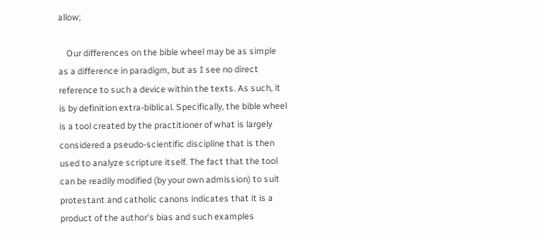allow;

    Our differences on the bible wheel may be as simple as a difference in paradigm, but as I see no direct reference to such a device within the texts. As such, it is by definition extra-biblical. Specifically, the bible wheel is a tool created by the practitioner of what is largely considered a pseudo-scientific discipline that is then used to analyze scripture itself. The fact that the tool can be readily modified (by your own admission) to suit protestant and catholic canons indicates that it is a product of the author’s bias and such examples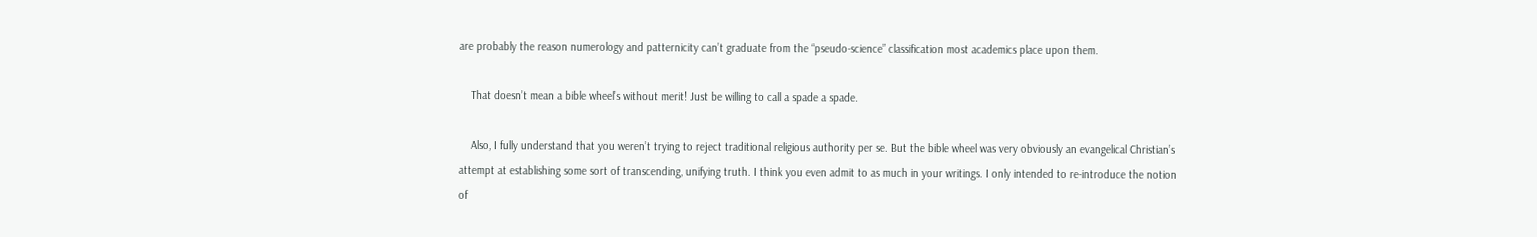are probably the reason numerology and patternicity can’t graduate from the “pseudo-science” classification most academics place upon them.

    That doesn’t mean a bible wheel’s without merit! Just be willing to call a spade a spade.

    Also, I fully understand that you weren’t trying to reject traditional religious authority per se. But the bible wheel was very obviously an evangelical Christian’s attempt at establishing some sort of transcending, unifying truth. I think you even admit to as much in your writings. I only intended to re-introduce the notion of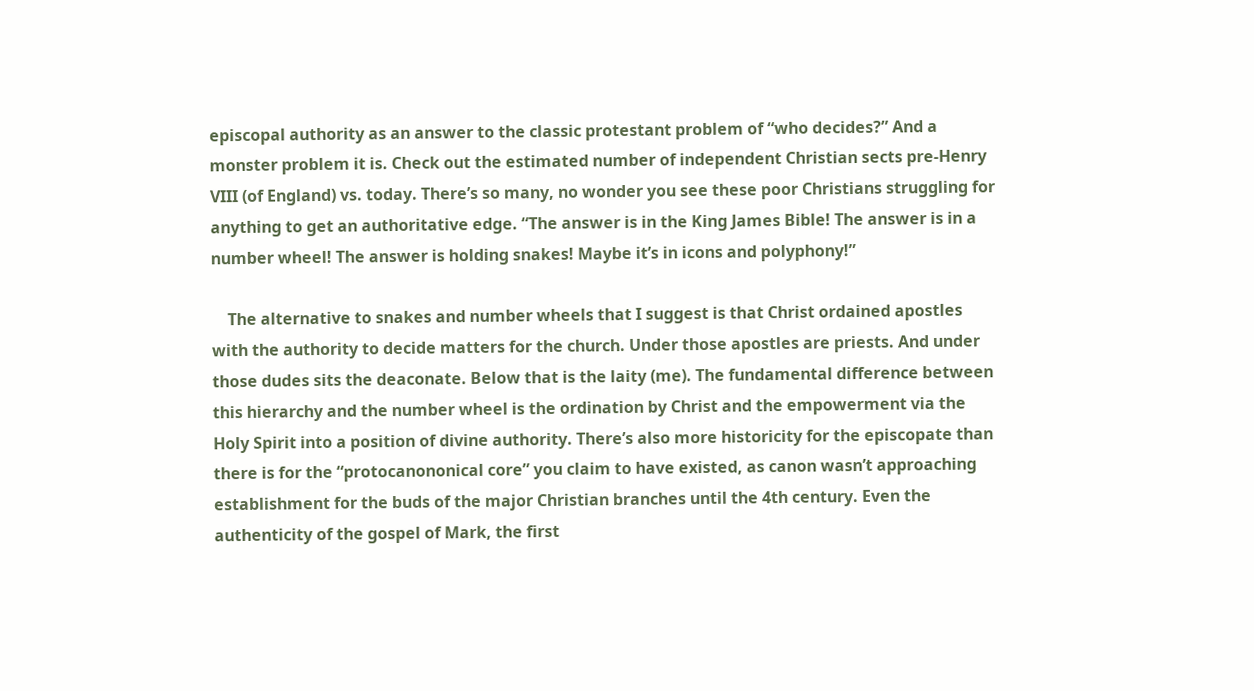episcopal authority as an answer to the classic protestant problem of “who decides?” And a monster problem it is. Check out the estimated number of independent Christian sects pre-Henry VIII (of England) vs. today. There’s so many, no wonder you see these poor Christians struggling for anything to get an authoritative edge. “The answer is in the King James Bible! The answer is in a number wheel! The answer is holding snakes! Maybe it’s in icons and polyphony!”

    The alternative to snakes and number wheels that I suggest is that Christ ordained apostles with the authority to decide matters for the church. Under those apostles are priests. And under those dudes sits the deaconate. Below that is the laity (me). The fundamental difference between this hierarchy and the number wheel is the ordination by Christ and the empowerment via the Holy Spirit into a position of divine authority. There’s also more historicity for the episcopate than there is for the “protocanononical core” you claim to have existed, as canon wasn’t approaching establishment for the buds of the major Christian branches until the 4th century. Even the authenticity of the gospel of Mark, the first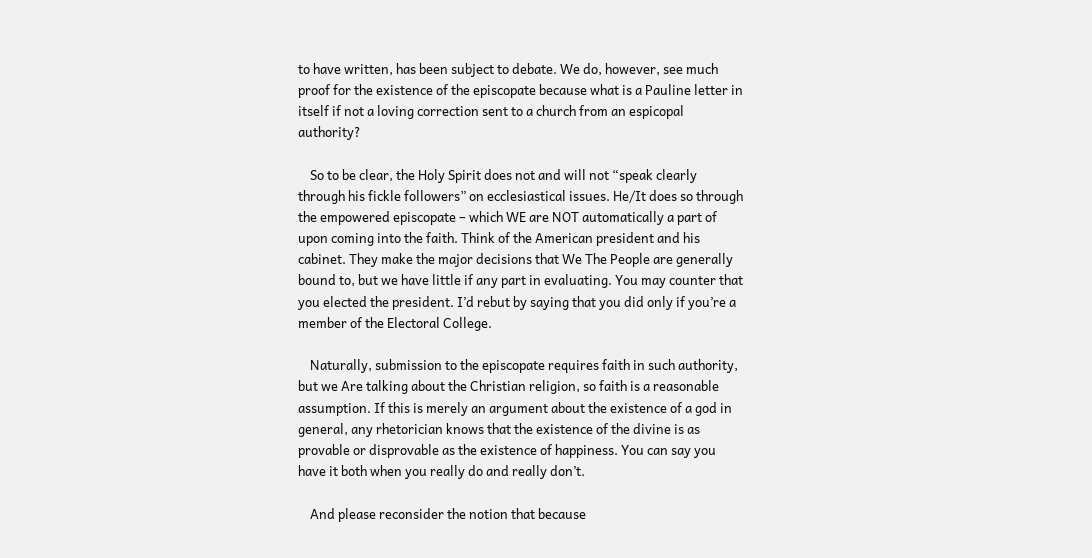to have written, has been subject to debate. We do, however, see much proof for the existence of the episcopate because what is a Pauline letter in itself if not a loving correction sent to a church from an espicopal authority?

    So to be clear, the Holy Spirit does not and will not “speak clearly through his fickle followers” on ecclesiastical issues. He/It does so through the empowered episcopate – which WE are NOT automatically a part of upon coming into the faith. Think of the American president and his cabinet. They make the major decisions that We The People are generally bound to, but we have little if any part in evaluating. You may counter that you elected the president. I’d rebut by saying that you did only if you’re a member of the Electoral College.

    Naturally, submission to the episcopate requires faith in such authority, but we Are talking about the Christian religion, so faith is a reasonable assumption. If this is merely an argument about the existence of a god in general, any rhetorician knows that the existence of the divine is as provable or disprovable as the existence of happiness. You can say you have it both when you really do and really don’t.

    And please reconsider the notion that because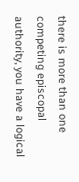there is more than one competing episcopal authority, you have a logical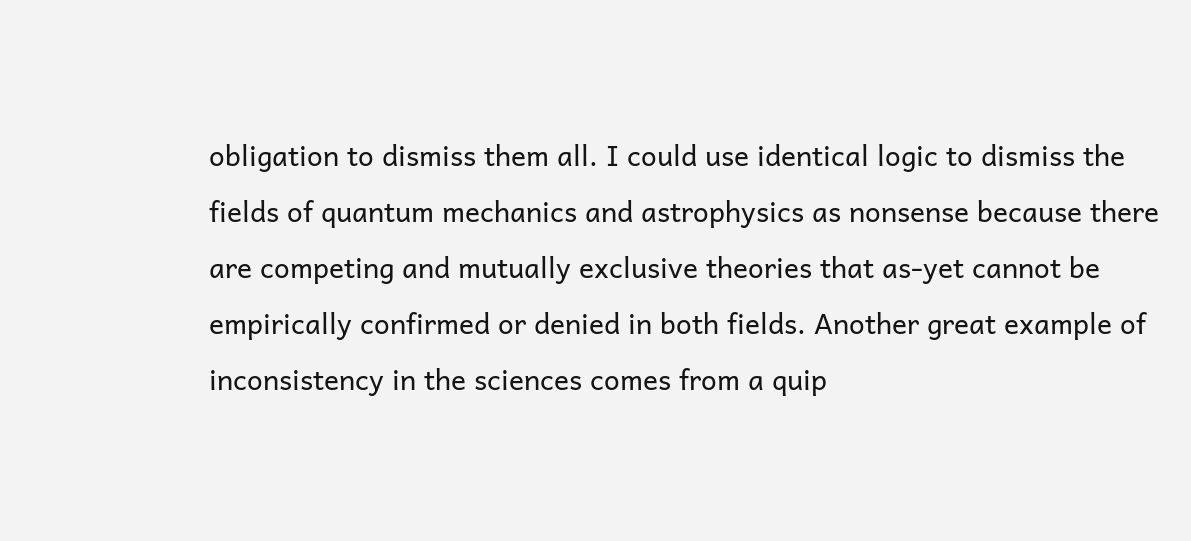obligation to dismiss them all. I could use identical logic to dismiss the fields of quantum mechanics and astrophysics as nonsense because there are competing and mutually exclusive theories that as-yet cannot be empirically confirmed or denied in both fields. Another great example of inconsistency in the sciences comes from a quip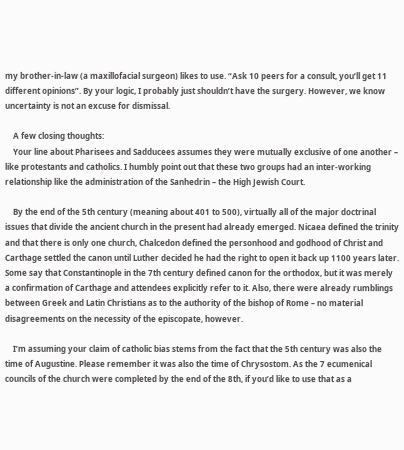my brother-in-law (a maxillofacial surgeon) likes to use. “Ask 10 peers for a consult, you’ll get 11 different opinions”. By your logic, I probably just shouldn’t have the surgery. However, we know uncertainty is not an excuse for dismissal.

    A few closing thoughts:
    Your line about Pharisees and Sadducees assumes they were mutually exclusive of one another – like protestants and catholics. I humbly point out that these two groups had an inter-working relationship like the administration of the Sanhedrin – the High Jewish Court.

    By the end of the 5th century (meaning about 401 to 500), virtually all of the major doctrinal issues that divide the ancient church in the present had already emerged. Nicaea defined the trinity and that there is only one church, Chalcedon defined the personhood and godhood of Christ and Carthage settled the canon until Luther decided he had the right to open it back up 1100 years later. Some say that Constantinople in the 7th century defined canon for the orthodox, but it was merely a confirmation of Carthage and attendees explicitly refer to it. Also, there were already rumblings between Greek and Latin Christians as to the authority of the bishop of Rome – no material disagreements on the necessity of the episcopate, however.

    I’m assuming your claim of catholic bias stems from the fact that the 5th century was also the time of Augustine. Please remember it was also the time of Chrysostom. As the 7 ecumenical councils of the church were completed by the end of the 8th, if you’d like to use that as a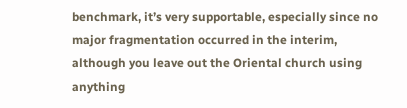benchmark, it’s very supportable, especially since no major fragmentation occurred in the interim, although you leave out the Oriental church using anything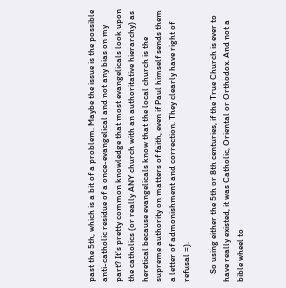past the 5th, which is a bit of a problem. Maybe the issue is the possible anti-catholic residue of a once-evangelical and not any bias on my part? It’s pretty common knowledge that most evangelicals look upon the catholics (or really ANY church with an authoritative hierarchy) as heretical because evangelicals know that the local church is the supreme authority on matters of faith, even if Paul himself sends them a letter of admonishment and correction. They clearly have right of refusal =).

    So using either the 5th or 8th centuries, if the True Church is ever to have really existed, it was Catholic, Oriental or Orthodox. And not a bible wheel to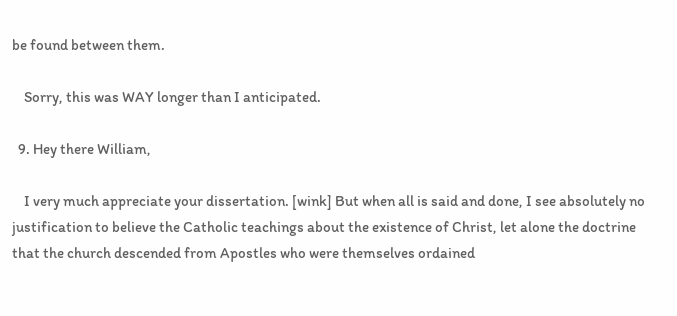be found between them.

    Sorry, this was WAY longer than I anticipated.

  9. Hey there William,

    I very much appreciate your dissertation. [wink] But when all is said and done, I see absolutely no justification to believe the Catholic teachings about the existence of Christ, let alone the doctrine that the church descended from Apostles who were themselves ordained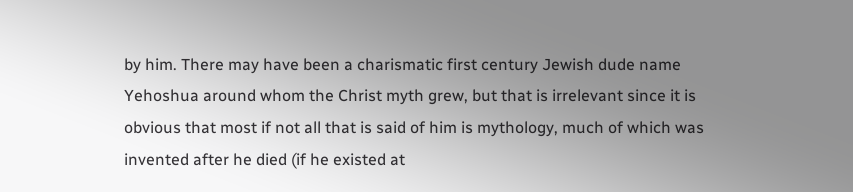by him. There may have been a charismatic first century Jewish dude name Yehoshua around whom the Christ myth grew, but that is irrelevant since it is obvious that most if not all that is said of him is mythology, much of which was invented after he died (if he existed at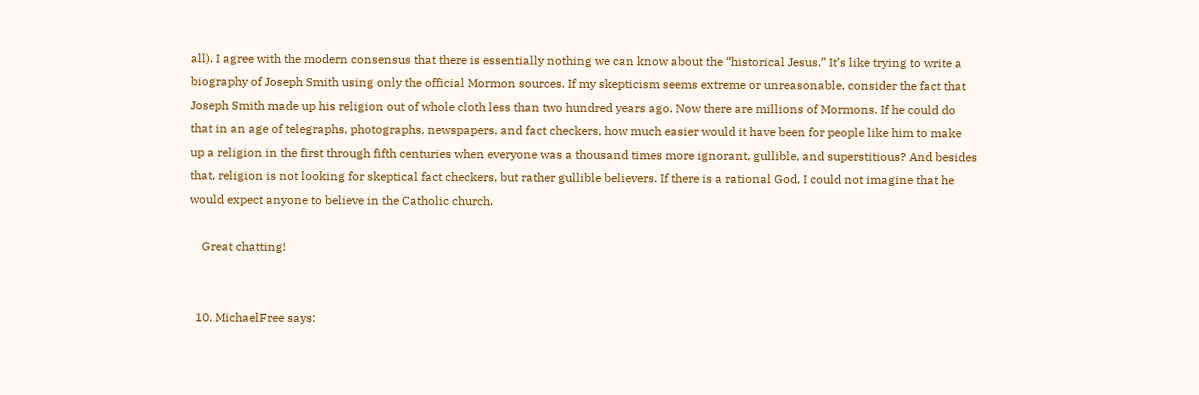all). I agree with the modern consensus that there is essentially nothing we can know about the “historical Jesus.” It’s like trying to write a biography of Joseph Smith using only the official Mormon sources. If my skepticism seems extreme or unreasonable, consider the fact that Joseph Smith made up his religion out of whole cloth less than two hundred years ago. Now there are millions of Mormons. If he could do that in an age of telegraphs, photographs, newspapers, and fact checkers, how much easier would it have been for people like him to make up a religion in the first through fifth centuries when everyone was a thousand times more ignorant, gullible, and superstitious? And besides that, religion is not looking for skeptical fact checkers, but rather gullible believers. If there is a rational God, I could not imagine that he would expect anyone to believe in the Catholic church.

    Great chatting!


  10. MichaelFree says: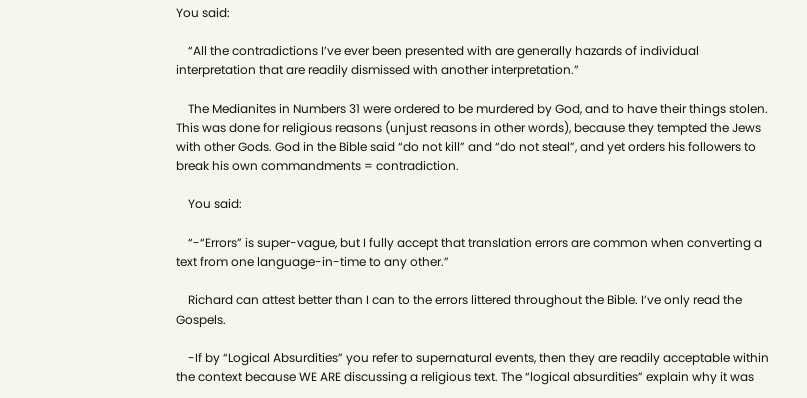You said:

    “All the contradictions I’ve ever been presented with are generally hazards of individual interpretation that are readily dismissed with another interpretation.”

    The Medianites in Numbers 31 were ordered to be murdered by God, and to have their things stolen. This was done for religious reasons (unjust reasons in other words), because they tempted the Jews with other Gods. God in the Bible said “do not kill” and “do not steal”, and yet orders his followers to break his own commandments = contradiction.

    You said:

    “-“Errors” is super-vague, but I fully accept that translation errors are common when converting a text from one language-in-time to any other.”

    Richard can attest better than I can to the errors littered throughout the Bible. I’ve only read the Gospels.

    -If by “Logical Absurdities” you refer to supernatural events, then they are readily acceptable within the context because WE ARE discussing a religious text. The “logical absurdities” explain why it was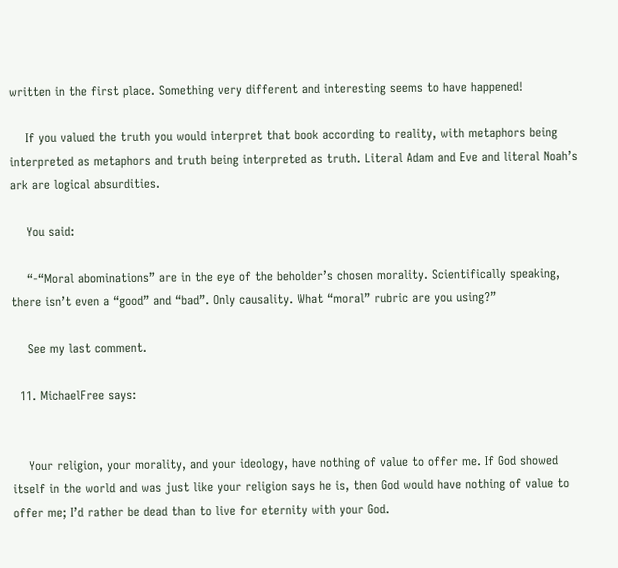written in the first place. Something very different and interesting seems to have happened!

    If you valued the truth you would interpret that book according to reality, with metaphors being interpreted as metaphors and truth being interpreted as truth. Literal Adam and Eve and literal Noah’s ark are logical absurdities.

    You said:

    “-“Moral abominations” are in the eye of the beholder’s chosen morality. Scientifically speaking, there isn’t even a “good” and “bad”. Only causality. What “moral” rubric are you using?”

    See my last comment.

  11. MichaelFree says:


    Your religion, your morality, and your ideology, have nothing of value to offer me. If God showed itself in the world and was just like your religion says he is, then God would have nothing of value to offer me; I’d rather be dead than to live for eternity with your God.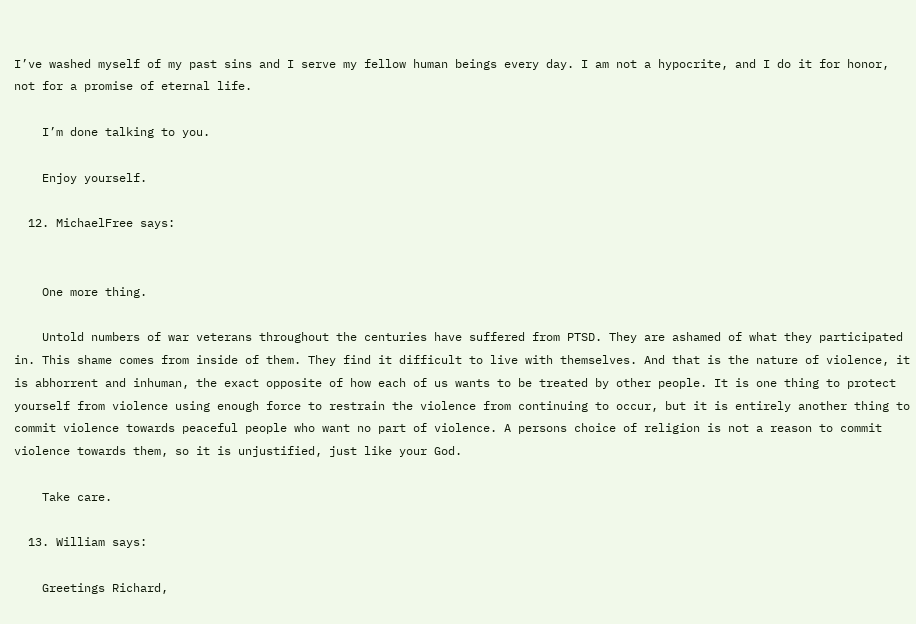I’ve washed myself of my past sins and I serve my fellow human beings every day. I am not a hypocrite, and I do it for honor, not for a promise of eternal life.

    I’m done talking to you.

    Enjoy yourself.

  12. MichaelFree says:


    One more thing.

    Untold numbers of war veterans throughout the centuries have suffered from PTSD. They are ashamed of what they participated in. This shame comes from inside of them. They find it difficult to live with themselves. And that is the nature of violence, it is abhorrent and inhuman, the exact opposite of how each of us wants to be treated by other people. It is one thing to protect yourself from violence using enough force to restrain the violence from continuing to occur, but it is entirely another thing to commit violence towards peaceful people who want no part of violence. A persons choice of religion is not a reason to commit violence towards them, so it is unjustified, just like your God.

    Take care.

  13. William says:

    Greetings Richard,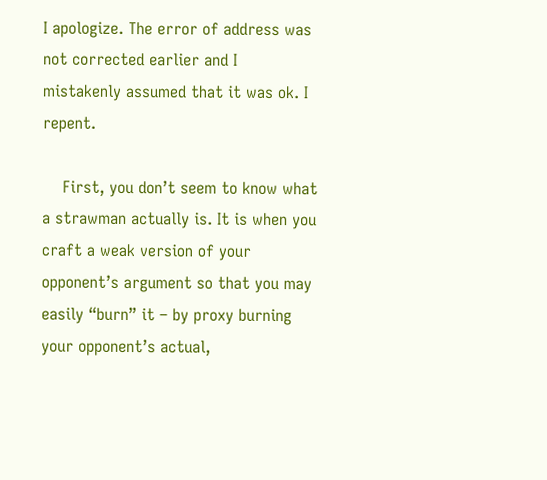I apologize. The error of address was not corrected earlier and I mistakenly assumed that it was ok. I repent.

    First, you don’t seem to know what a strawman actually is. It is when you craft a weak version of your opponent’s argument so that you may easily “burn” it – by proxy burning your opponent’s actual,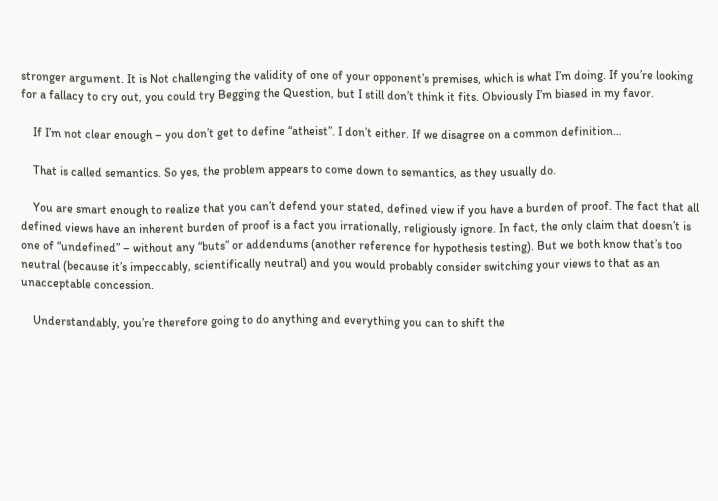stronger argument. It is Not challenging the validity of one of your opponent’s premises, which is what I’m doing. If you’re looking for a fallacy to cry out, you could try Begging the Question, but I still don’t think it fits. Obviously I’m biased in my favor.

    If I’m not clear enough – you don’t get to define “atheist”. I don’t either. If we disagree on a common definition…

    That is called semantics. So yes, the problem appears to come down to semantics, as they usually do.

    You are smart enough to realize that you can’t defend your stated, defined view if you have a burden of proof. The fact that all defined views have an inherent burden of proof is a fact you irrationally, religiously ignore. In fact, the only claim that doesn’t is one of “undefined” – without any “buts” or addendums (another reference for hypothesis testing). But we both know that’s too neutral (because it’s impeccably, scientifically neutral) and you would probably consider switching your views to that as an unacceptable concession.

    Understandably, you’re therefore going to do anything and everything you can to shift the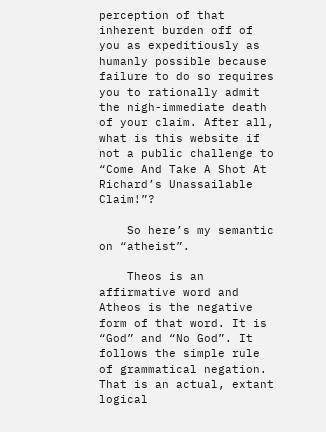perception of that inherent burden off of you as expeditiously as humanly possible because failure to do so requires you to rationally admit the nigh-immediate death of your claim. After all, what is this website if not a public challenge to “Come And Take A Shot At Richard’s Unassailable Claim!”?

    So here’s my semantic on “atheist”.

    Theos is an affirmative word and Atheos is the negative form of that word. It is “God” and “No God”. It follows the simple rule of grammatical negation. That is an actual, extant logical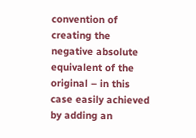convention of creating the negative absolute equivalent of the original – in this case easily achieved by adding an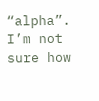“alpha”. I’m not sure how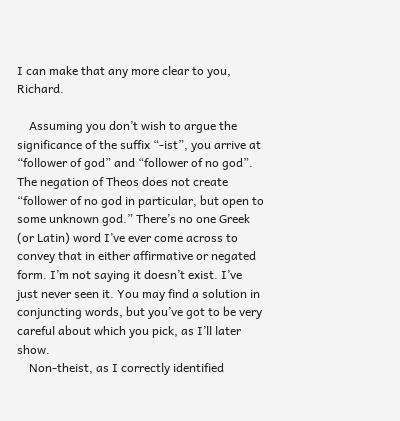I can make that any more clear to you, Richard.

    Assuming you don’t wish to argue the significance of the suffix “-ist”, you arrive at “follower of god” and “follower of no god”. The negation of Theos does not create “follower of no god in particular, but open to some unknown god.” There’s no one Greek (or Latin) word I’ve ever come across to convey that in either affirmative or negated form. I’m not saying it doesn’t exist. I’ve just never seen it. You may find a solution in conjuncting words, but you’ve got to be very careful about which you pick, as I’ll later show.
    Non-theist, as I correctly identified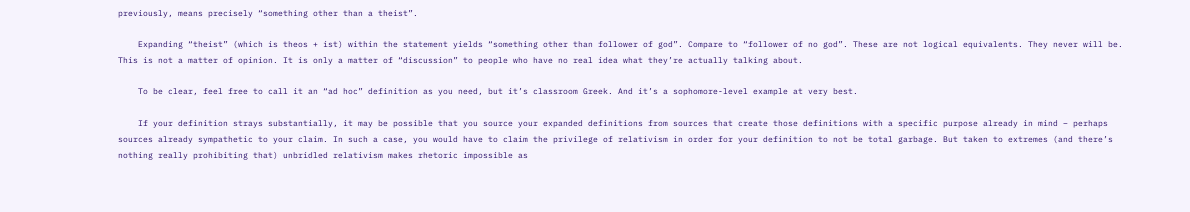previously, means precisely “something other than a theist”.

    Expanding “theist” (which is theos + ist) within the statement yields “something other than follower of god”. Compare to “follower of no god”. These are not logical equivalents. They never will be. This is not a matter of opinion. It is only a matter of “discussion” to people who have no real idea what they’re actually talking about.

    To be clear, feel free to call it an “ad hoc” definition as you need, but it’s classroom Greek. And it’s a sophomore-level example at very best.

    If your definition strays substantially, it may be possible that you source your expanded definitions from sources that create those definitions with a specific purpose already in mind – perhaps sources already sympathetic to your claim. In such a case, you would have to claim the privilege of relativism in order for your definition to not be total garbage. But taken to extremes (and there’s nothing really prohibiting that) unbridled relativism makes rhetoric impossible as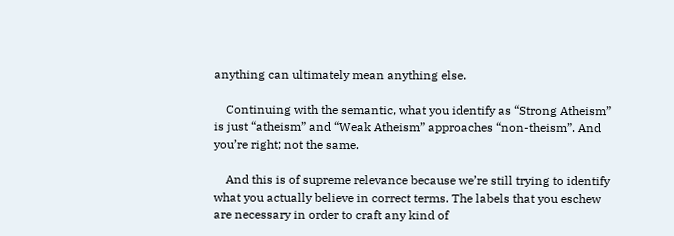anything can ultimately mean anything else.

    Continuing with the semantic, what you identify as “Strong Atheism” is just “atheism” and “Weak Atheism” approaches “non-theism”. And you’re right; not the same.

    And this is of supreme relevance because we’re still trying to identify what you actually believe in correct terms. The labels that you eschew are necessary in order to craft any kind of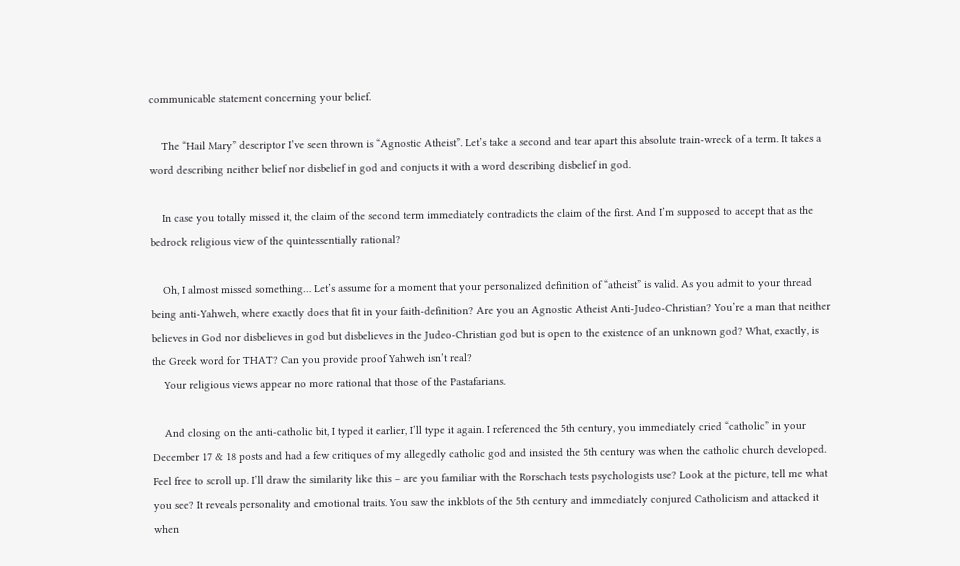communicable statement concerning your belief.

    The “Hail Mary” descriptor I’ve seen thrown is “Agnostic Atheist”. Let’s take a second and tear apart this absolute train-wreck of a term. It takes a word describing neither belief nor disbelief in god and conjucts it with a word describing disbelief in god.

    In case you totally missed it, the claim of the second term immediately contradicts the claim of the first. And I’m supposed to accept that as the bedrock religious view of the quintessentially rational?

    Oh, I almost missed something… Let’s assume for a moment that your personalized definition of “atheist” is valid. As you admit to your thread being anti-Yahweh, where exactly does that fit in your faith-definition? Are you an Agnostic Atheist Anti-Judeo-Christian? You’re a man that neither believes in God nor disbelieves in god but disbelieves in the Judeo-Christian god but is open to the existence of an unknown god? What, exactly, is the Greek word for THAT? Can you provide proof Yahweh isn’t real?
    Your religious views appear no more rational that those of the Pastafarians.

    And closing on the anti-catholic bit, I typed it earlier, I’ll type it again. I referenced the 5th century, you immediately cried “catholic” in your December 17 & 18 posts and had a few critiques of my allegedly catholic god and insisted the 5th century was when the catholic church developed. Feel free to scroll up. I’ll draw the similarity like this – are you familiar with the Rorschach tests psychologists use? Look at the picture, tell me what you see? It reveals personality and emotional traits. You saw the inkblots of the 5th century and immediately conjured Catholicism and attacked it when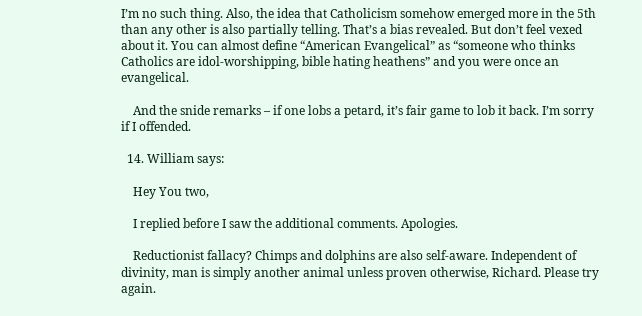I’m no such thing. Also, the idea that Catholicism somehow emerged more in the 5th than any other is also partially telling. That’s a bias revealed. But don’t feel vexed about it. You can almost define “American Evangelical” as “someone who thinks Catholics are idol-worshipping, bible hating heathens” and you were once an evangelical.

    And the snide remarks – if one lobs a petard, it’s fair game to lob it back. I’m sorry if I offended.

  14. William says:

    Hey You two,

    I replied before I saw the additional comments. Apologies.

    Reductionist fallacy? Chimps and dolphins are also self-aware. Independent of divinity, man is simply another animal unless proven otherwise, Richard. Please try again.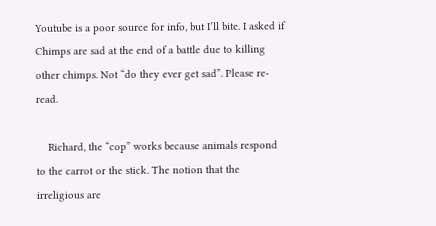Youtube is a poor source for info, but I’ll bite. I asked if Chimps are sad at the end of a battle due to killing other chimps. Not “do they ever get sad”. Please re-read.

    Richard, the “cop” works because animals respond to the carrot or the stick. The notion that the irreligious are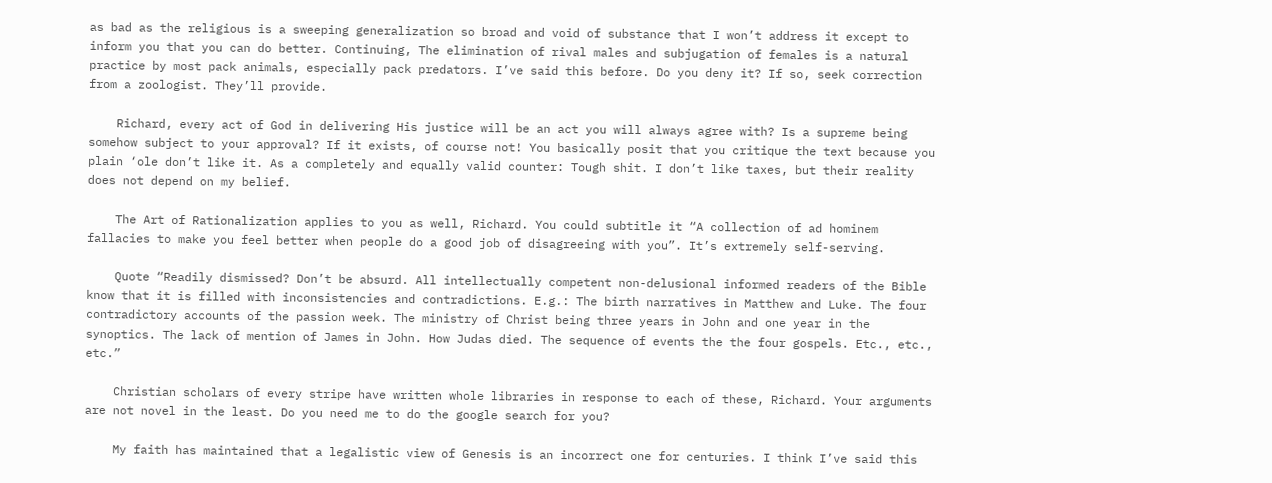as bad as the religious is a sweeping generalization so broad and void of substance that I won’t address it except to inform you that you can do better. Continuing, The elimination of rival males and subjugation of females is a natural practice by most pack animals, especially pack predators. I’ve said this before. Do you deny it? If so, seek correction from a zoologist. They’ll provide.

    Richard, every act of God in delivering His justice will be an act you will always agree with? Is a supreme being somehow subject to your approval? If it exists, of course not! You basically posit that you critique the text because you plain ‘ole don’t like it. As a completely and equally valid counter: Tough shit. I don’t like taxes, but their reality does not depend on my belief.

    The Art of Rationalization applies to you as well, Richard. You could subtitle it “A collection of ad hominem fallacies to make you feel better when people do a good job of disagreeing with you”. It’s extremely self-serving.

    Quote “Readily dismissed? Don’t be absurd. All intellectually competent non-delusional informed readers of the Bible know that it is filled with inconsistencies and contradictions. E.g.: The birth narratives in Matthew and Luke. The four contradictory accounts of the passion week. The ministry of Christ being three years in John and one year in the synoptics. The lack of mention of James in John. How Judas died. The sequence of events the the four gospels. Etc., etc., etc.”

    Christian scholars of every stripe have written whole libraries in response to each of these, Richard. Your arguments are not novel in the least. Do you need me to do the google search for you?

    My faith has maintained that a legalistic view of Genesis is an incorrect one for centuries. I think I’ve said this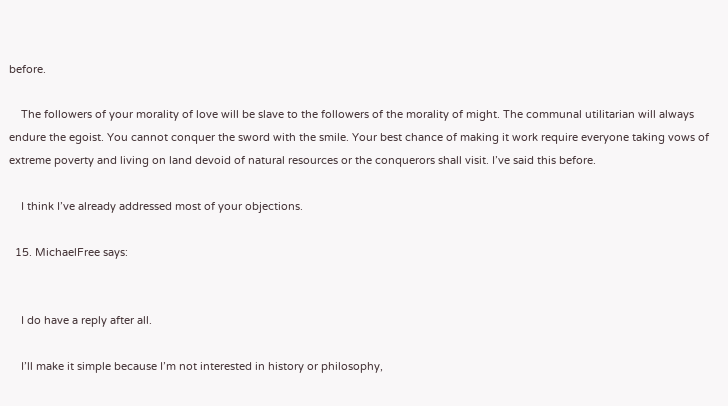before.

    The followers of your morality of love will be slave to the followers of the morality of might. The communal utilitarian will always endure the egoist. You cannot conquer the sword with the smile. Your best chance of making it work require everyone taking vows of extreme poverty and living on land devoid of natural resources or the conquerors shall visit. I’ve said this before.

    I think I’ve already addressed most of your objections.

  15. MichaelFree says:


    I do have a reply after all.

    I’ll make it simple because I’m not interested in history or philosophy,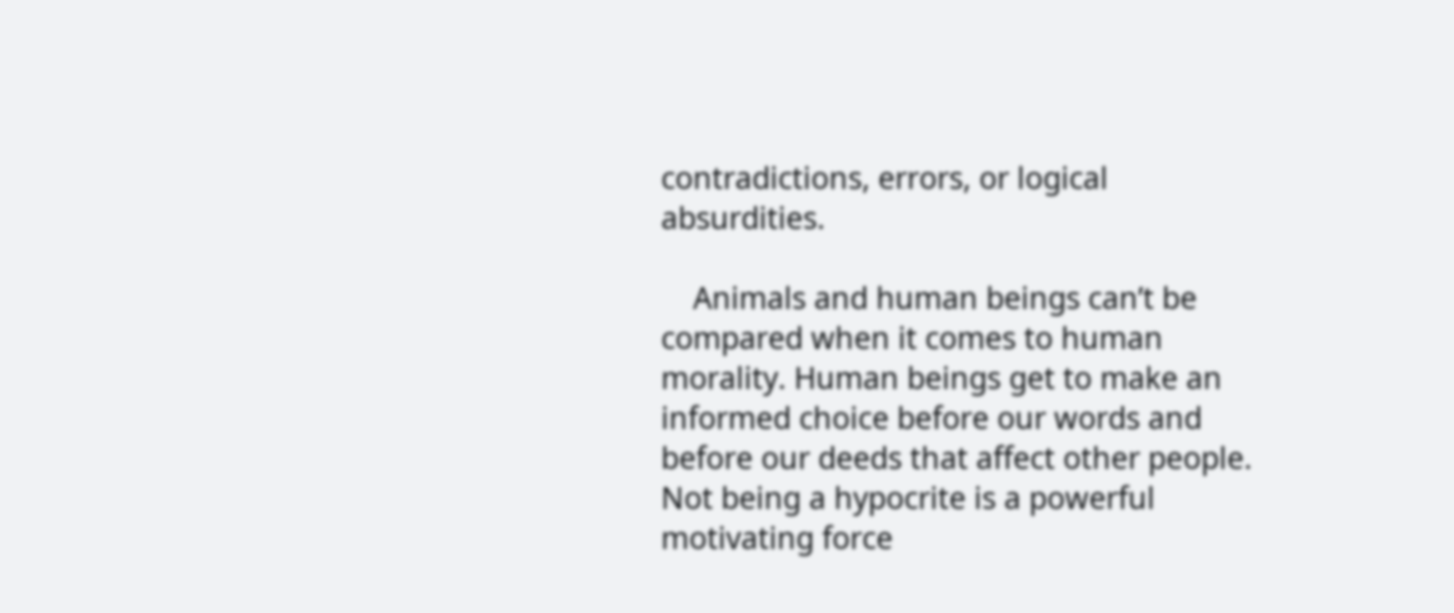contradictions, errors, or logical absurdities.

    Animals and human beings can’t be compared when it comes to human morality. Human beings get to make an informed choice before our words and before our deeds that affect other people. Not being a hypocrite is a powerful motivating force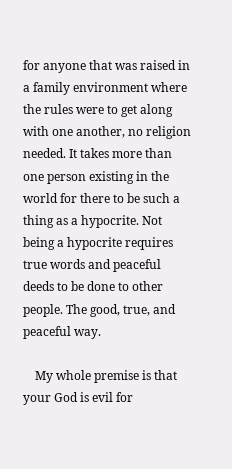for anyone that was raised in a family environment where the rules were to get along with one another, no religion needed. It takes more than one person existing in the world for there to be such a thing as a hypocrite. Not being a hypocrite requires true words and peaceful deeds to be done to other people. The good, true, and peaceful way.

    My whole premise is that your God is evil for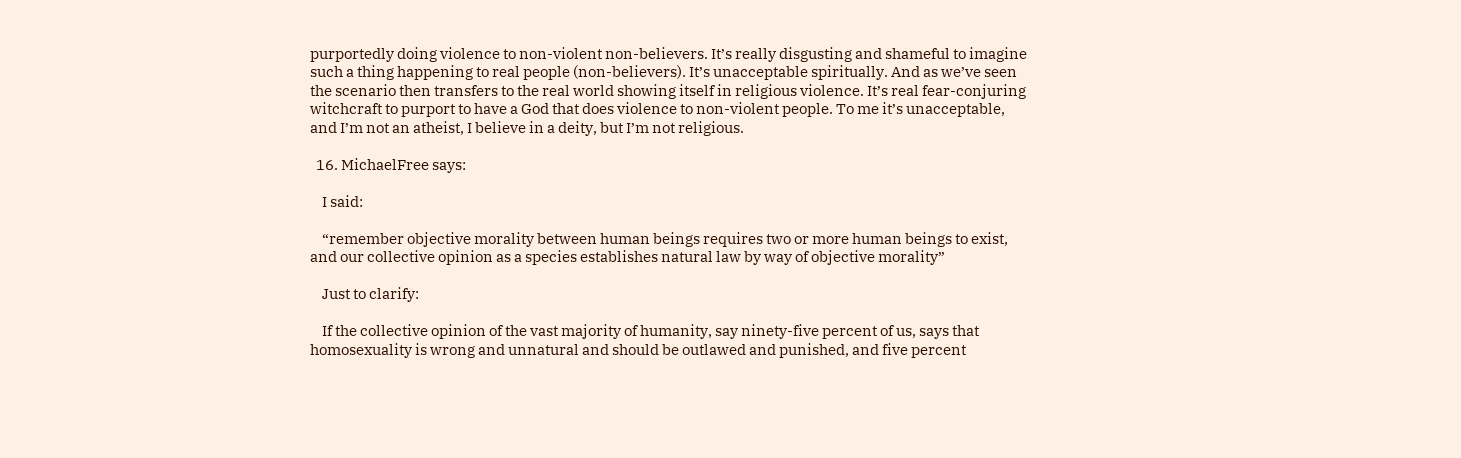purportedly doing violence to non-violent non-believers. It’s really disgusting and shameful to imagine such a thing happening to real people (non-believers). It’s unacceptable spiritually. And as we’ve seen the scenario then transfers to the real world showing itself in religious violence. It’s real fear-conjuring witchcraft to purport to have a God that does violence to non-violent people. To me it’s unacceptable, and I’m not an atheist, I believe in a deity, but I’m not religious.

  16. MichaelFree says:

    I said:

    “remember objective morality between human beings requires two or more human beings to exist, and our collective opinion as a species establishes natural law by way of objective morality”

    Just to clarify:

    If the collective opinion of the vast majority of humanity, say ninety-five percent of us, says that homosexuality is wrong and unnatural and should be outlawed and punished, and five percent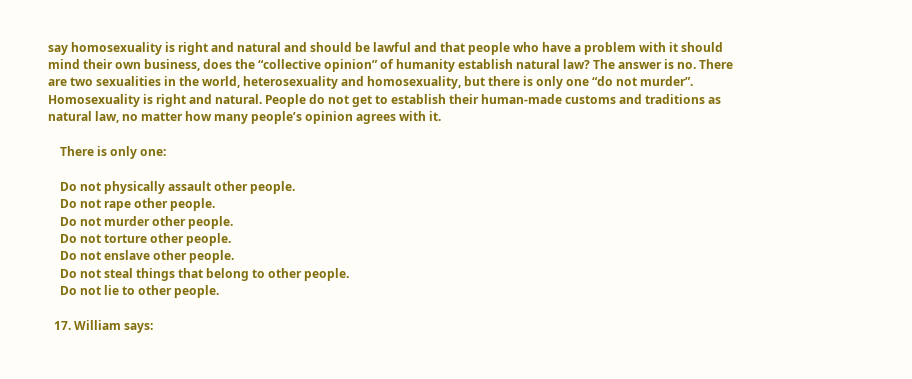say homosexuality is right and natural and should be lawful and that people who have a problem with it should mind their own business, does the “collective opinion” of humanity establish natural law? The answer is no. There are two sexualities in the world, heterosexuality and homosexuality, but there is only one “do not murder”. Homosexuality is right and natural. People do not get to establish their human-made customs and traditions as natural law, no matter how many people’s opinion agrees with it.

    There is only one:

    Do not physically assault other people.
    Do not rape other people.
    Do not murder other people.
    Do not torture other people.
    Do not enslave other people.
    Do not steal things that belong to other people.
    Do not lie to other people.

  17. William says: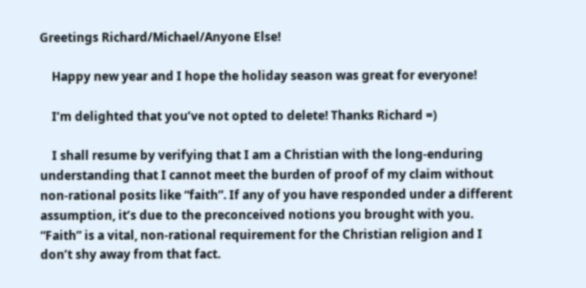Greetings Richard/Michael/Anyone Else!

    Happy new year and I hope the holiday season was great for everyone!

    I’m delighted that you’ve not opted to delete! Thanks Richard =)

    I shall resume by verifying that I am a Christian with the long-enduring understanding that I cannot meet the burden of proof of my claim without non-rational posits like “faith”. If any of you have responded under a different assumption, it’s due to the preconceived notions you brought with you. “Faith” is a vital, non-rational requirement for the Christian religion and I don’t shy away from that fact.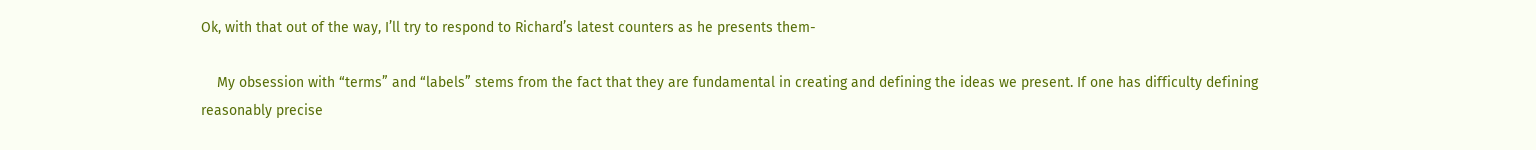Ok, with that out of the way, I’ll try to respond to Richard’s latest counters as he presents them-

    My obsession with “terms” and “labels” stems from the fact that they are fundamental in creating and defining the ideas we present. If one has difficulty defining reasonably precise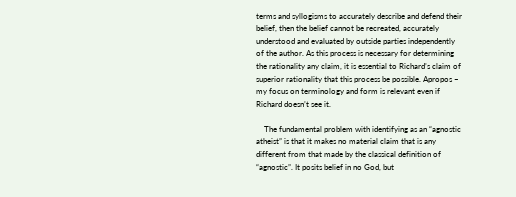terms and syllogisms to accurately describe and defend their belief, then the belief cannot be recreated, accurately understood and evaluated by outside parties independently of the author. As this process is necessary for determining the rationality any claim, it is essential to Richard’s claim of superior rationality that this process be possible. Apropos – my focus on terminology and form is relevant even if Richard doesn’t see it.

    The fundamental problem with identifying as an “agnostic atheist” is that it makes no material claim that is any different from that made by the classical definition of “agnostic”. It posits belief in no God, but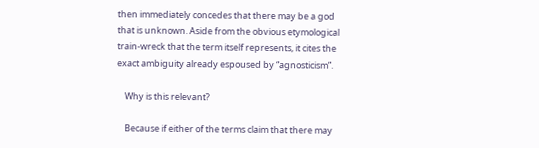then immediately concedes that there may be a god that is unknown. Aside from the obvious etymological train-wreck that the term itself represents, it cites the exact ambiguity already espoused by “agnosticism”.

    Why is this relevant?

    Because if either of the terms claim that there may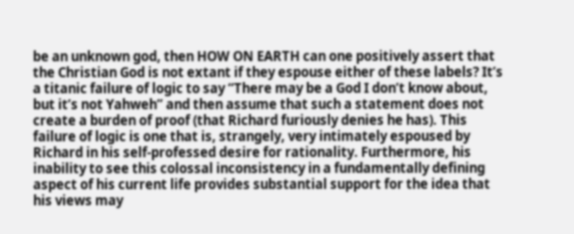be an unknown god, then HOW ON EARTH can one positively assert that the Christian God is not extant if they espouse either of these labels? It’s a titanic failure of logic to say “There may be a God I don’t know about, but it’s not Yahweh” and then assume that such a statement does not create a burden of proof (that Richard furiously denies he has). This failure of logic is one that is, strangely, very intimately espoused by Richard in his self-professed desire for rationality. Furthermore, his inability to see this colossal inconsistency in a fundamentally defining aspect of his current life provides substantial support for the idea that his views may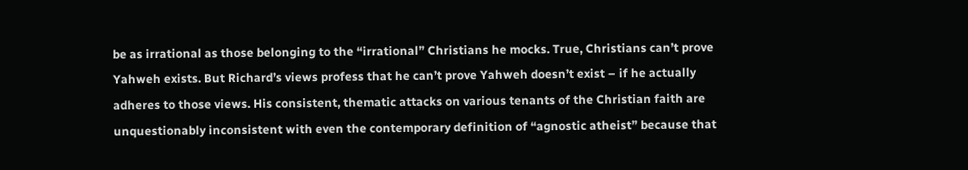be as irrational as those belonging to the “irrational” Christians he mocks. True, Christians can’t prove Yahweh exists. But Richard’s views profess that he can’t prove Yahweh doesn’t exist – if he actually adheres to those views. His consistent, thematic attacks on various tenants of the Christian faith are unquestionably inconsistent with even the contemporary definition of “agnostic atheist” because that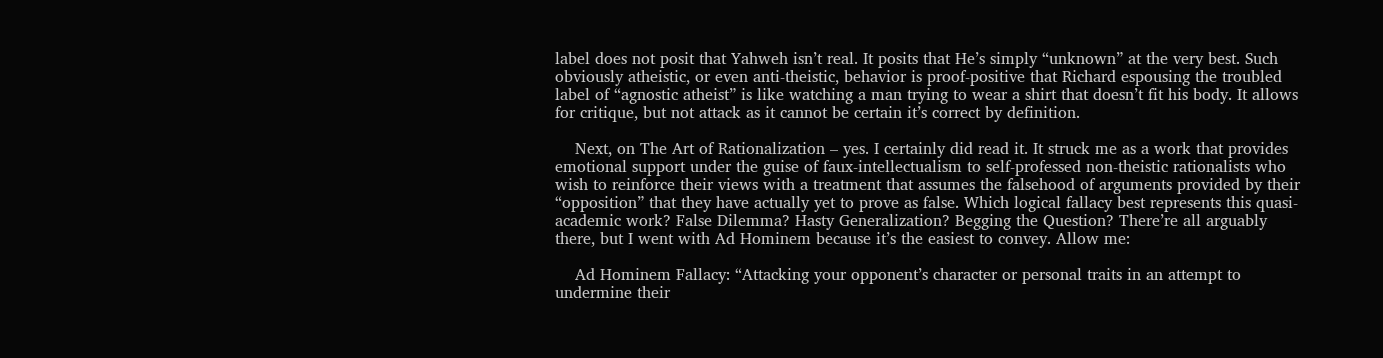label does not posit that Yahweh isn’t real. It posits that He’s simply “unknown” at the very best. Such obviously atheistic, or even anti-theistic, behavior is proof-positive that Richard espousing the troubled label of “agnostic atheist” is like watching a man trying to wear a shirt that doesn’t fit his body. It allows for critique, but not attack as it cannot be certain it’s correct by definition.

    Next, on The Art of Rationalization – yes. I certainly did read it. It struck me as a work that provides emotional support under the guise of faux-intellectualism to self-professed non-theistic rationalists who wish to reinforce their views with a treatment that assumes the falsehood of arguments provided by their “opposition” that they have actually yet to prove as false. Which logical fallacy best represents this quasi-academic work? False Dilemma? Hasty Generalization? Begging the Question? There’re all arguably there, but I went with Ad Hominem because it’s the easiest to convey. Allow me:

    Ad Hominem Fallacy: “Attacking your opponent’s character or personal traits in an attempt to undermine their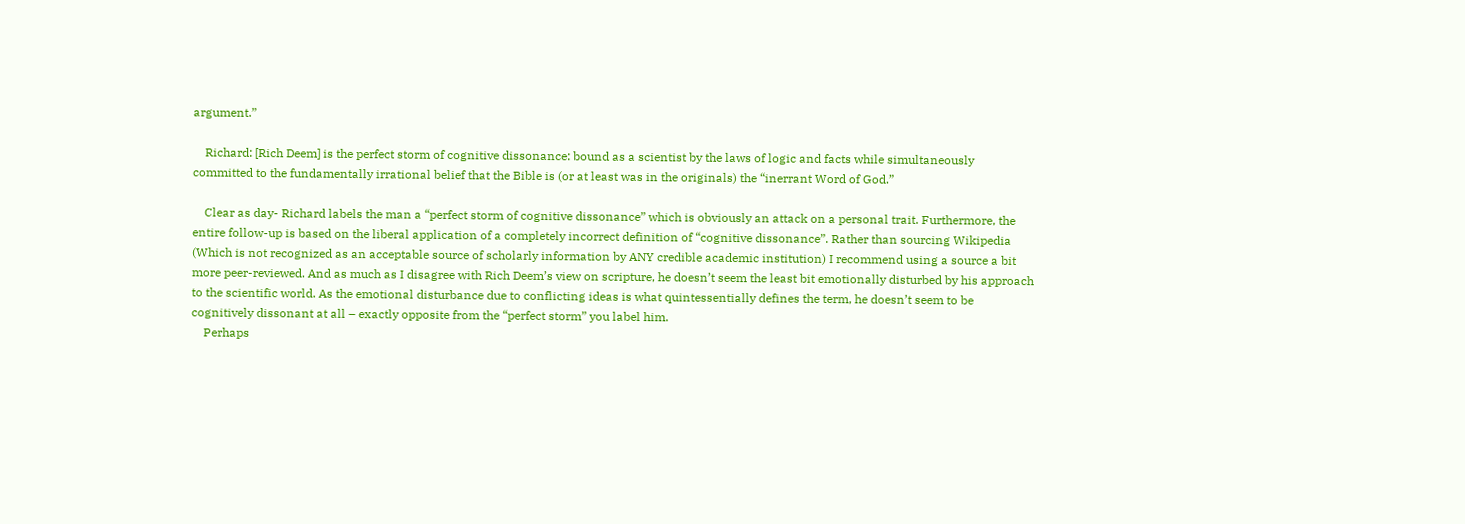argument.”

    Richard: [Rich Deem] is the perfect storm of cognitive dissonance: bound as a scientist by the laws of logic and facts while simultaneously committed to the fundamentally irrational belief that the Bible is (or at least was in the originals) the “inerrant Word of God.”

    Clear as day- Richard labels the man a “perfect storm of cognitive dissonance” which is obviously an attack on a personal trait. Furthermore, the entire follow-up is based on the liberal application of a completely incorrect definition of “cognitive dissonance”. Rather than sourcing Wikipedia (Which is not recognized as an acceptable source of scholarly information by ANY credible academic institution) I recommend using a source a bit more peer-reviewed. And as much as I disagree with Rich Deem’s view on scripture, he doesn’t seem the least bit emotionally disturbed by his approach to the scientific world. As the emotional disturbance due to conflicting ideas is what quintessentially defines the term, he doesn’t seem to be cognitively dissonant at all – exactly opposite from the “perfect storm” you label him.
    Perhaps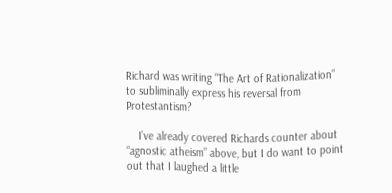Richard was writing “The Art of Rationalization” to subliminally express his reversal from Protestantism?

    I’ve already covered Richards counter about “agnostic atheism” above, but I do want to point out that I laughed a little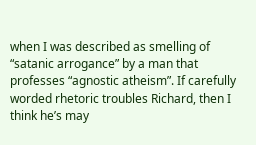when I was described as smelling of “satanic arrogance” by a man that professes “agnostic atheism”. If carefully worded rhetoric troubles Richard, then I think he’s may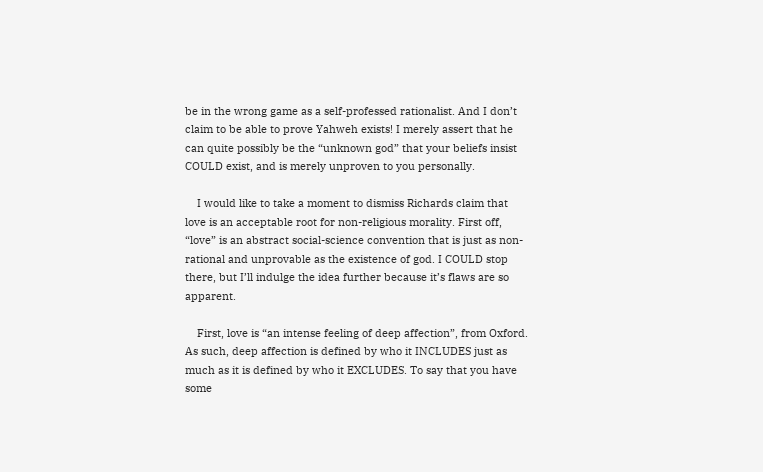be in the wrong game as a self-professed rationalist. And I don’t claim to be able to prove Yahweh exists! I merely assert that he can quite possibly be the “unknown god” that your beliefs insist COULD exist, and is merely unproven to you personally.

    I would like to take a moment to dismiss Richards claim that love is an acceptable root for non-religious morality. First off, “love” is an abstract social-science convention that is just as non-rational and unprovable as the existence of god. I COULD stop there, but I’ll indulge the idea further because it’s flaws are so apparent.

    First, love is “an intense feeling of deep affection”, from Oxford. As such, deep affection is defined by who it INCLUDES just as much as it is defined by who it EXCLUDES. To say that you have some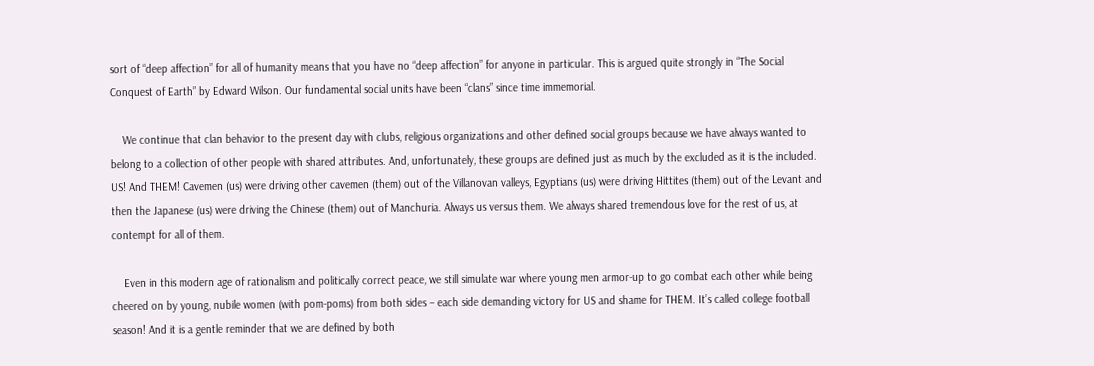sort of “deep affection” for all of humanity means that you have no “deep affection” for anyone in particular. This is argued quite strongly in “The Social Conquest of Earth” by Edward Wilson. Our fundamental social units have been “clans” since time immemorial.

    We continue that clan behavior to the present day with clubs, religious organizations and other defined social groups because we have always wanted to belong to a collection of other people with shared attributes. And, unfortunately, these groups are defined just as much by the excluded as it is the included. US! And THEM! Cavemen (us) were driving other cavemen (them) out of the Villanovan valleys, Egyptians (us) were driving Hittites (them) out of the Levant and then the Japanese (us) were driving the Chinese (them) out of Manchuria. Always us versus them. We always shared tremendous love for the rest of us, at contempt for all of them.

    Even in this modern age of rationalism and politically correct peace, we still simulate war where young men armor-up to go combat each other while being cheered on by young, nubile women (with pom-poms) from both sides – each side demanding victory for US and shame for THEM. It’s called college football season! And it is a gentle reminder that we are defined by both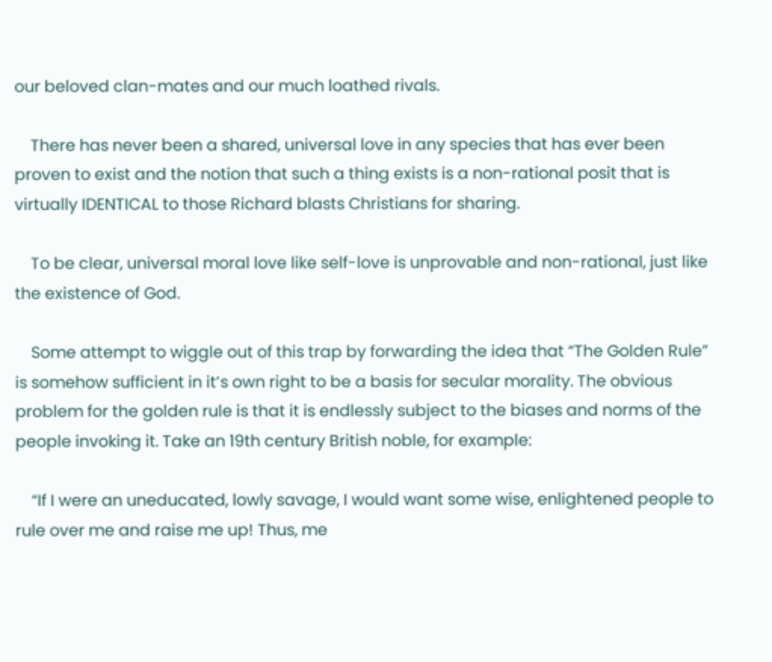our beloved clan-mates and our much loathed rivals.

    There has never been a shared, universal love in any species that has ever been proven to exist and the notion that such a thing exists is a non-rational posit that is virtually IDENTICAL to those Richard blasts Christians for sharing.

    To be clear, universal moral love like self-love is unprovable and non-rational, just like the existence of God.

    Some attempt to wiggle out of this trap by forwarding the idea that “The Golden Rule” is somehow sufficient in it’s own right to be a basis for secular morality. The obvious problem for the golden rule is that it is endlessly subject to the biases and norms of the people invoking it. Take an 19th century British noble, for example:

    “If I were an uneducated, lowly savage, I would want some wise, enlightened people to rule over me and raise me up! Thus, me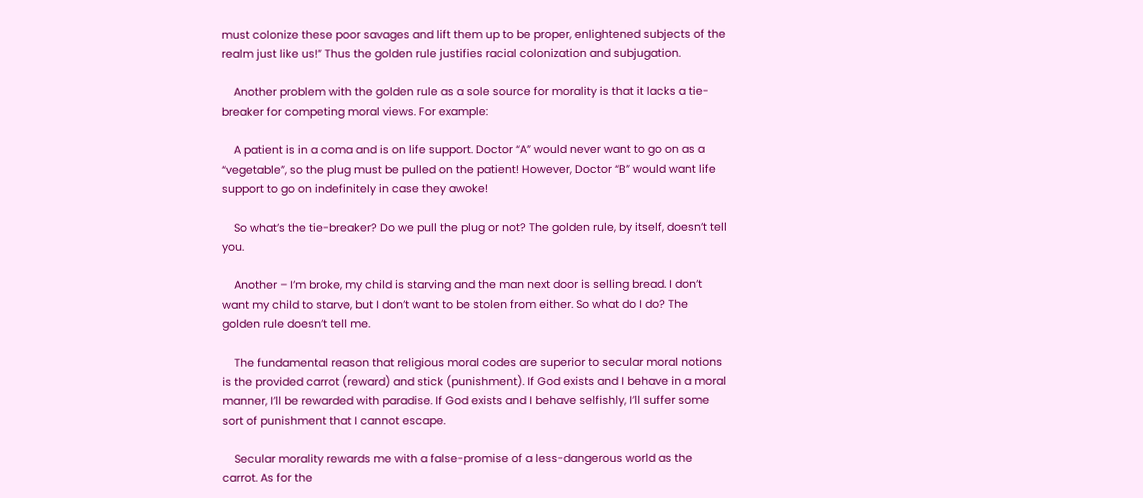must colonize these poor savages and lift them up to be proper, enlightened subjects of the realm just like us!” Thus the golden rule justifies racial colonization and subjugation.

    Another problem with the golden rule as a sole source for morality is that it lacks a tie-breaker for competing moral views. For example:

    A patient is in a coma and is on life support. Doctor “A” would never want to go on as a “vegetable”, so the plug must be pulled on the patient! However, Doctor “B” would want life support to go on indefinitely in case they awoke!

    So what’s the tie-breaker? Do we pull the plug or not? The golden rule, by itself, doesn’t tell you.

    Another – I’m broke, my child is starving and the man next door is selling bread. I don’t want my child to starve, but I don’t want to be stolen from either. So what do I do? The golden rule doesn’t tell me.

    The fundamental reason that religious moral codes are superior to secular moral notions is the provided carrot (reward) and stick (punishment). If God exists and I behave in a moral manner, I’ll be rewarded with paradise. If God exists and I behave selfishly, I’ll suffer some sort of punishment that I cannot escape.

    Secular morality rewards me with a false-promise of a less-dangerous world as the carrot. As for the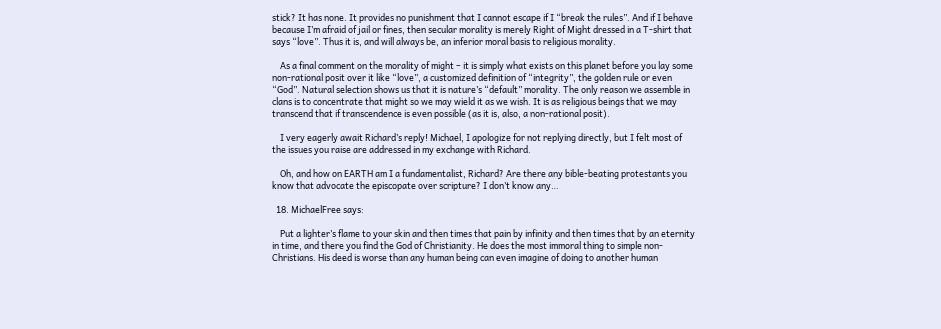stick? It has none. It provides no punishment that I cannot escape if I “break the rules”. And if I behave because I’m afraid of jail or fines, then secular morality is merely Right of Might dressed in a T-shirt that says “love”. Thus it is, and will always be, an inferior moral basis to religious morality.

    As a final comment on the morality of might – it is simply what exists on this planet before you lay some non-rational posit over it like “love”, a customized definition of “integrity”, the golden rule or even “God”. Natural selection shows us that it is nature’s “default” morality. The only reason we assemble in clans is to concentrate that might so we may wield it as we wish. It is as religious beings that we may transcend that if transcendence is even possible (as it is, also, a non-rational posit).

    I very eagerly await Richard’s reply! Michael, I apologize for not replying directly, but I felt most of the issues you raise are addressed in my exchange with Richard.

    Oh, and how on EARTH am I a fundamentalist, Richard? Are there any bible-beating protestants you know that advocate the episcopate over scripture? I don’t know any…

  18. MichaelFree says:

    Put a lighter’s flame to your skin and then times that pain by infinity and then times that by an eternity in time, and there you find the God of Christianity. He does the most immoral thing to simple non-Christians. His deed is worse than any human being can even imagine of doing to another human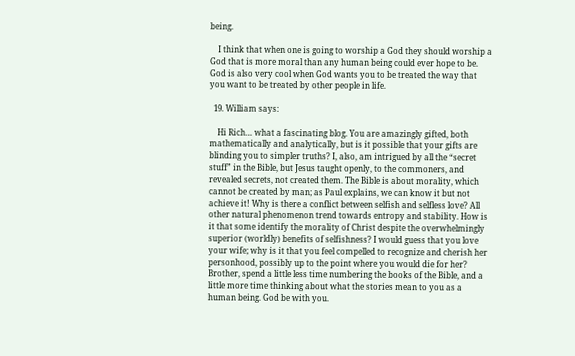being.

    I think that when one is going to worship a God they should worship a God that is more moral than any human being could ever hope to be. God is also very cool when God wants you to be treated the way that you want to be treated by other people in life.

  19. William says:

    Hi Rich… what a fascinating blog. You are amazingly gifted, both mathematically and analytically, but is it possible that your gifts are blinding you to simpler truths? I, also, am intrigued by all the “secret stuff” in the Bible, but Jesus taught openly, to the commoners, and revealed secrets, not created them. The Bible is about morality, which cannot be created by man; as Paul explains, we can know it but not achieve it! Why is there a conflict between selfish and selfless love? All other natural phenomenon trend towards entropy and stability. How is it that some identify the morality of Christ despite the overwhelmingly superior (worldly) benefits of selfishness? I would guess that you love your wife; why is it that you feel compelled to recognize and cherish her personhood, possibly up to the point where you would die for her? Brother, spend a little less time numbering the books of the Bible, and a little more time thinking about what the stories mean to you as a human being. God be with you.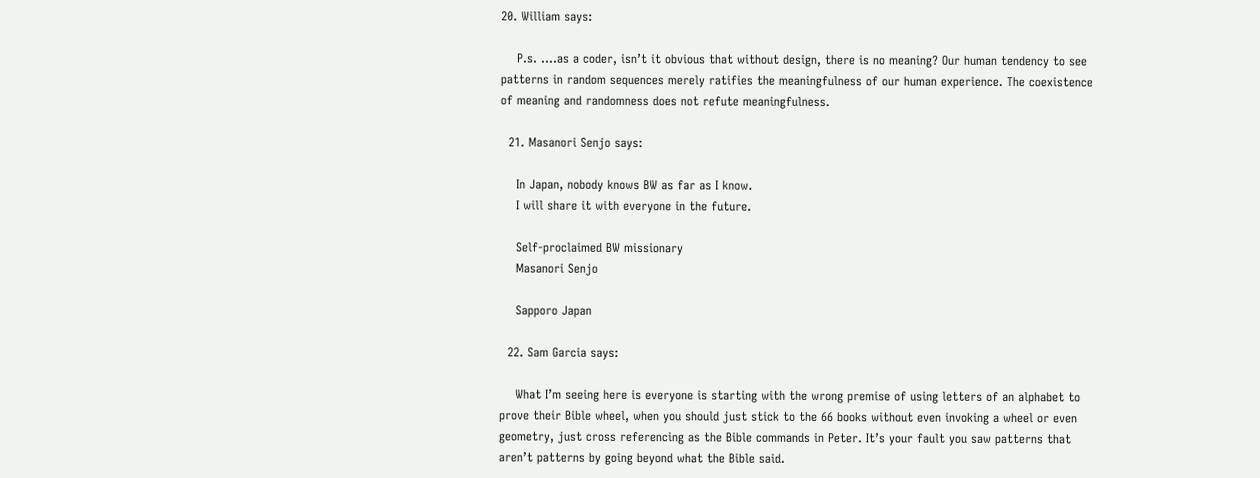20. William says:

    P.s. ….as a coder, isn’t it obvious that without design, there is no meaning? Our human tendency to see patterns in random sequences merely ratifies the meaningfulness of our human experience. The coexistence of meaning and randomness does not refute meaningfulness.

  21. Masanori Senjo says:

    In Japan, nobody knows BW as far as I know.
    I will share it with everyone in the future.

    Self-proclaimed BW missionary
    Masanori Senjo

    Sapporo Japan

  22. Sam Garcia says:

    What I’m seeing here is everyone is starting with the wrong premise of using letters of an alphabet to prove their Bible wheel, when you should just stick to the 66 books without even invoking a wheel or even geometry, just cross referencing as the Bible commands in Peter. It’s your fault you saw patterns that aren’t patterns by going beyond what the Bible said.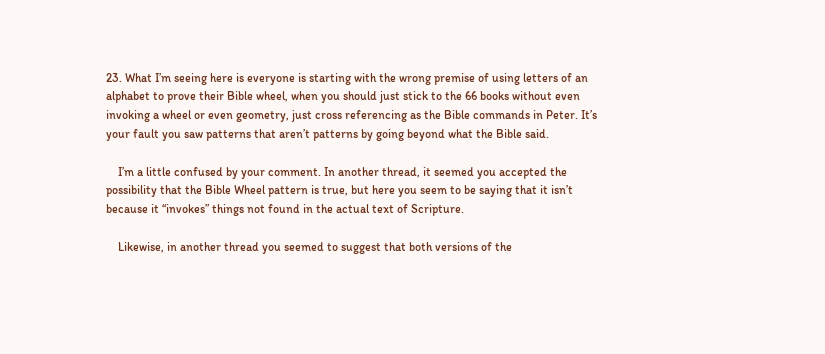23. What I’m seeing here is everyone is starting with the wrong premise of using letters of an alphabet to prove their Bible wheel, when you should just stick to the 66 books without even invoking a wheel or even geometry, just cross referencing as the Bible commands in Peter. It’s your fault you saw patterns that aren’t patterns by going beyond what the Bible said.

    I’m a little confused by your comment. In another thread, it seemed you accepted the possibility that the Bible Wheel pattern is true, but here you seem to be saying that it isn’t because it “invokes” things not found in the actual text of Scripture.

    Likewise, in another thread you seemed to suggest that both versions of the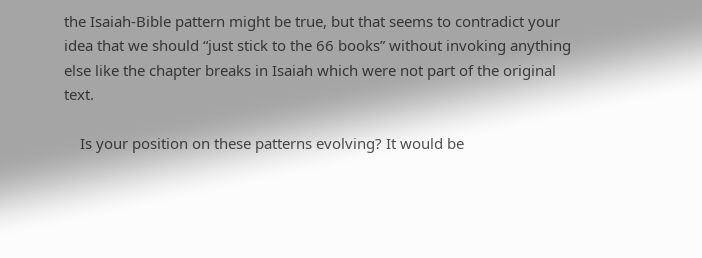the Isaiah-Bible pattern might be true, but that seems to contradict your idea that we should “just stick to the 66 books” without invoking anything else like the chapter breaks in Isaiah which were not part of the original text.

    Is your position on these patterns evolving? It would be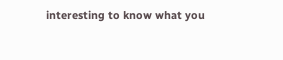interesting to know what you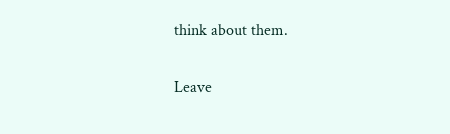think about them.

Leave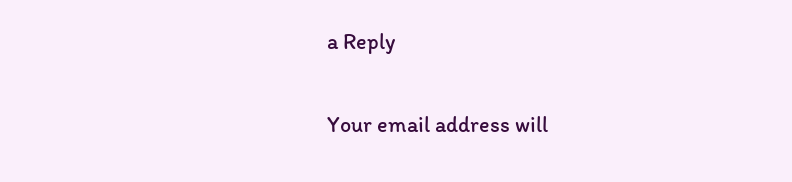a Reply

Your email address will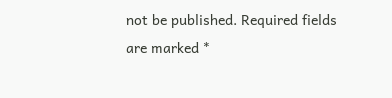not be published. Required fields are marked *